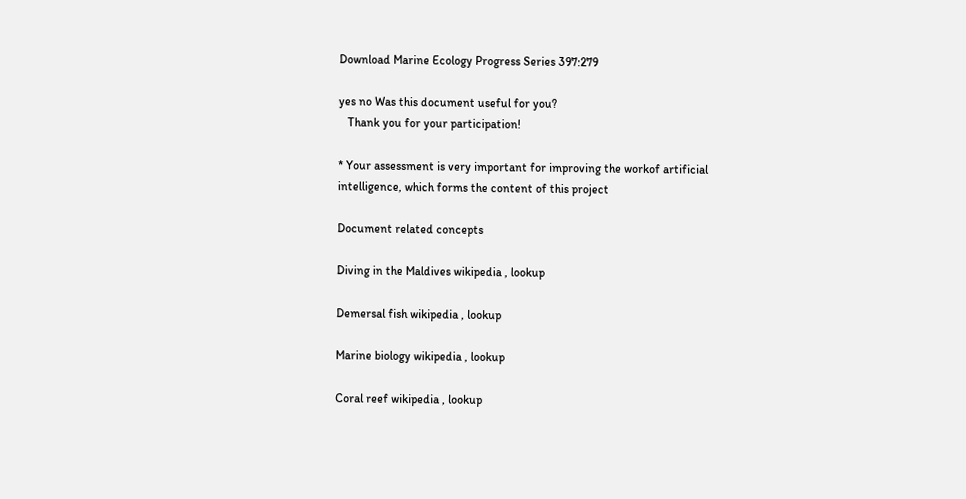Download Marine Ecology Progress Series 397:279

yes no Was this document useful for you?
   Thank you for your participation!

* Your assessment is very important for improving the workof artificial intelligence, which forms the content of this project

Document related concepts

Diving in the Maldives wikipedia , lookup

Demersal fish wikipedia , lookup

Marine biology wikipedia , lookup

Coral reef wikipedia , lookup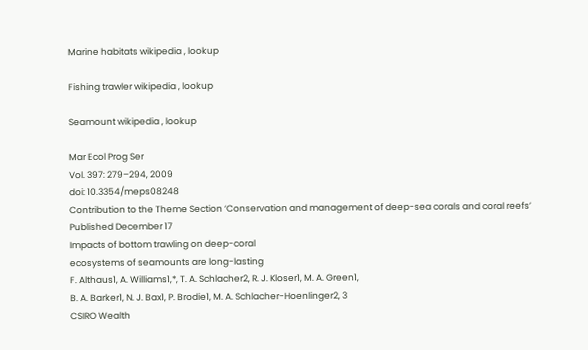Marine habitats wikipedia , lookup

Fishing trawler wikipedia , lookup

Seamount wikipedia , lookup

Mar Ecol Prog Ser
Vol. 397: 279–294, 2009
doi: 10.3354/meps08248
Contribution to the Theme Section ‘Conservation and management of deep-sea corals and coral reefs’
Published December 17
Impacts of bottom trawling on deep-coral
ecosystems of seamounts are long-lasting
F. Althaus1, A. Williams1,*, T. A. Schlacher2, R. J. Kloser1, M. A. Green1,
B. A. Barker1, N. J. Bax1, P. Brodie1, M. A. Schlacher-Hoenlinger2, 3
CSIRO Wealth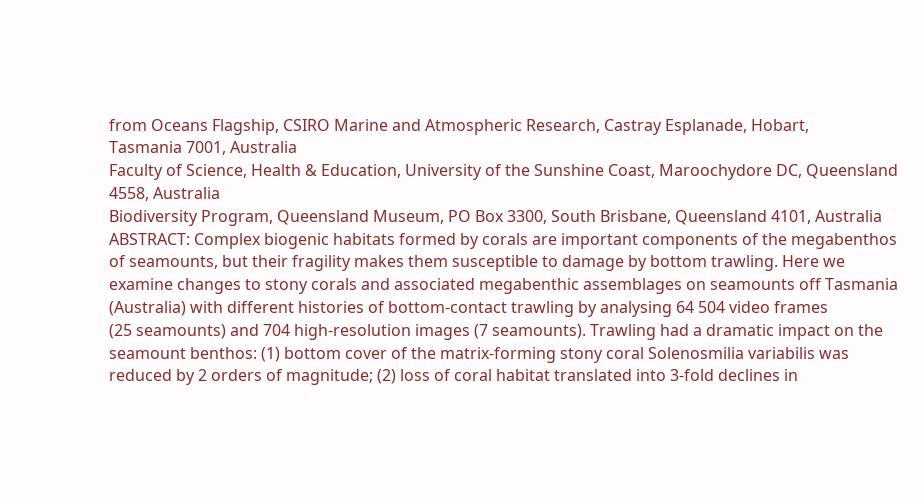from Oceans Flagship, CSIRO Marine and Atmospheric Research, Castray Esplanade, Hobart,
Tasmania 7001, Australia
Faculty of Science, Health & Education, University of the Sunshine Coast, Maroochydore DC, Queensland 4558, Australia
Biodiversity Program, Queensland Museum, PO Box 3300, South Brisbane, Queensland 4101, Australia
ABSTRACT: Complex biogenic habitats formed by corals are important components of the megabenthos of seamounts, but their fragility makes them susceptible to damage by bottom trawling. Here we
examine changes to stony corals and associated megabenthic assemblages on seamounts off Tasmania (Australia) with different histories of bottom-contact trawling by analysing 64 504 video frames
(25 seamounts) and 704 high-resolution images (7 seamounts). Trawling had a dramatic impact on the
seamount benthos: (1) bottom cover of the matrix-forming stony coral Solenosmilia variabilis was
reduced by 2 orders of magnitude; (2) loss of coral habitat translated into 3-fold declines in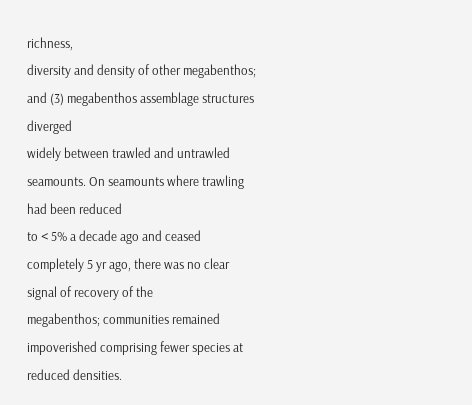richness,
diversity and density of other megabenthos; and (3) megabenthos assemblage structures diverged
widely between trawled and untrawled seamounts. On seamounts where trawling had been reduced
to < 5% a decade ago and ceased completely 5 yr ago, there was no clear signal of recovery of the
megabenthos; communities remained impoverished comprising fewer species at reduced densities.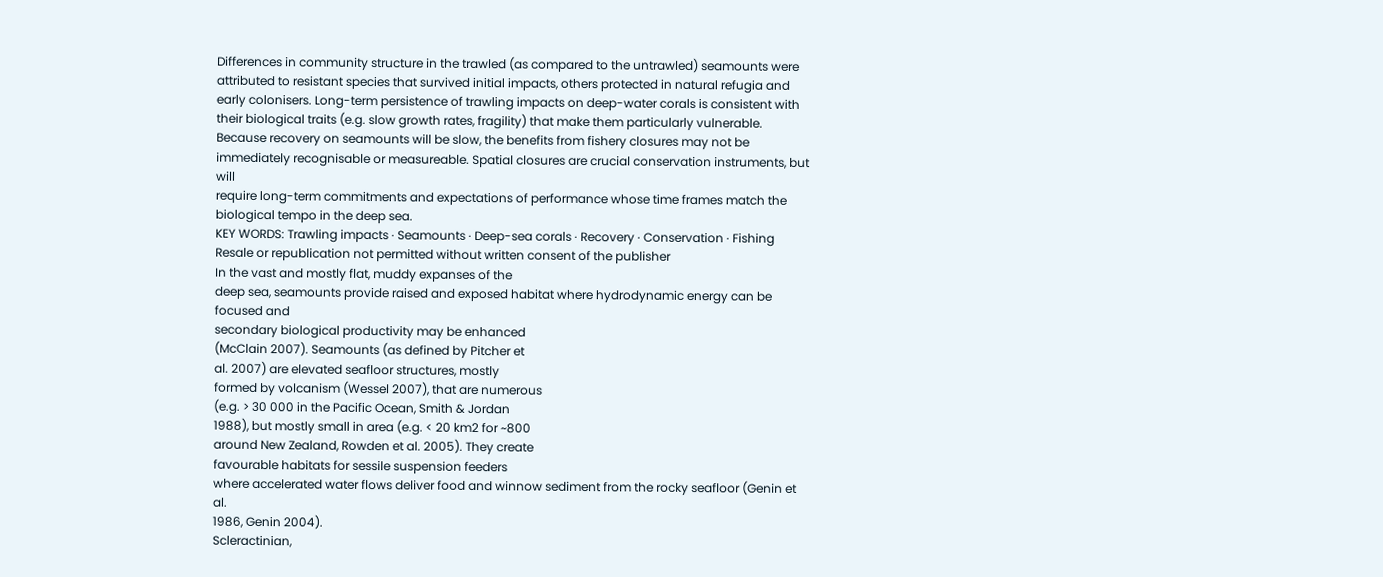Differences in community structure in the trawled (as compared to the untrawled) seamounts were
attributed to resistant species that survived initial impacts, others protected in natural refugia and
early colonisers. Long-term persistence of trawling impacts on deep-water corals is consistent with
their biological traits (e.g. slow growth rates, fragility) that make them particularly vulnerable.
Because recovery on seamounts will be slow, the benefits from fishery closures may not be immediately recognisable or measureable. Spatial closures are crucial conservation instruments, but will
require long-term commitments and expectations of performance whose time frames match the biological tempo in the deep sea.
KEY WORDS: Trawling impacts · Seamounts · Deep-sea corals · Recovery · Conservation · Fishing
Resale or republication not permitted without written consent of the publisher
In the vast and mostly flat, muddy expanses of the
deep sea, seamounts provide raised and exposed habitat where hydrodynamic energy can be focused and
secondary biological productivity may be enhanced
(McClain 2007). Seamounts (as defined by Pitcher et
al. 2007) are elevated seafloor structures, mostly
formed by volcanism (Wessel 2007), that are numerous
(e.g. > 30 000 in the Pacific Ocean, Smith & Jordan
1988), but mostly small in area (e.g. < 20 km2 for ~800
around New Zealand, Rowden et al. 2005). They create
favourable habitats for sessile suspension feeders
where accelerated water flows deliver food and winnow sediment from the rocky seafloor (Genin et al.
1986, Genin 2004).
Scleractinian,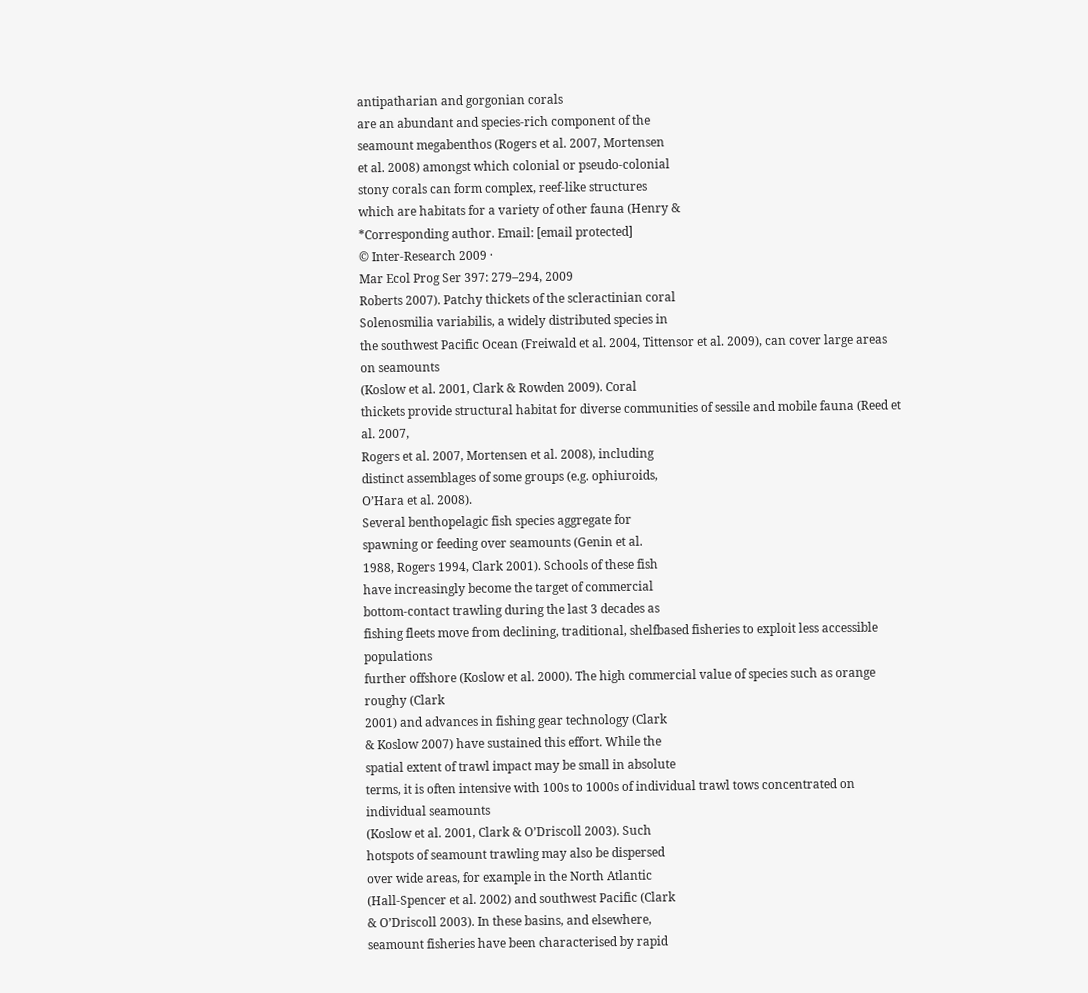antipatharian and gorgonian corals
are an abundant and species-rich component of the
seamount megabenthos (Rogers et al. 2007, Mortensen
et al. 2008) amongst which colonial or pseudo-colonial
stony corals can form complex, reef-like structures
which are habitats for a variety of other fauna (Henry &
*Corresponding author. Email: [email protected]
© Inter-Research 2009 ·
Mar Ecol Prog Ser 397: 279–294, 2009
Roberts 2007). Patchy thickets of the scleractinian coral
Solenosmilia variabilis, a widely distributed species in
the southwest Pacific Ocean (Freiwald et al. 2004, Tittensor et al. 2009), can cover large areas on seamounts
(Koslow et al. 2001, Clark & Rowden 2009). Coral
thickets provide structural habitat for diverse communities of sessile and mobile fauna (Reed et al. 2007,
Rogers et al. 2007, Mortensen et al. 2008), including
distinct assemblages of some groups (e.g. ophiuroids,
O’Hara et al. 2008).
Several benthopelagic fish species aggregate for
spawning or feeding over seamounts (Genin et al.
1988, Rogers 1994, Clark 2001). Schools of these fish
have increasingly become the target of commercial
bottom-contact trawling during the last 3 decades as
fishing fleets move from declining, traditional, shelfbased fisheries to exploit less accessible populations
further offshore (Koslow et al. 2000). The high commercial value of species such as orange roughy (Clark
2001) and advances in fishing gear technology (Clark
& Koslow 2007) have sustained this effort. While the
spatial extent of trawl impact may be small in absolute
terms, it is often intensive with 100s to 1000s of individual trawl tows concentrated on individual seamounts
(Koslow et al. 2001, Clark & O’Driscoll 2003). Such
hotspots of seamount trawling may also be dispersed
over wide areas, for example in the North Atlantic
(Hall-Spencer et al. 2002) and southwest Pacific (Clark
& O’Driscoll 2003). In these basins, and elsewhere,
seamount fisheries have been characterised by rapid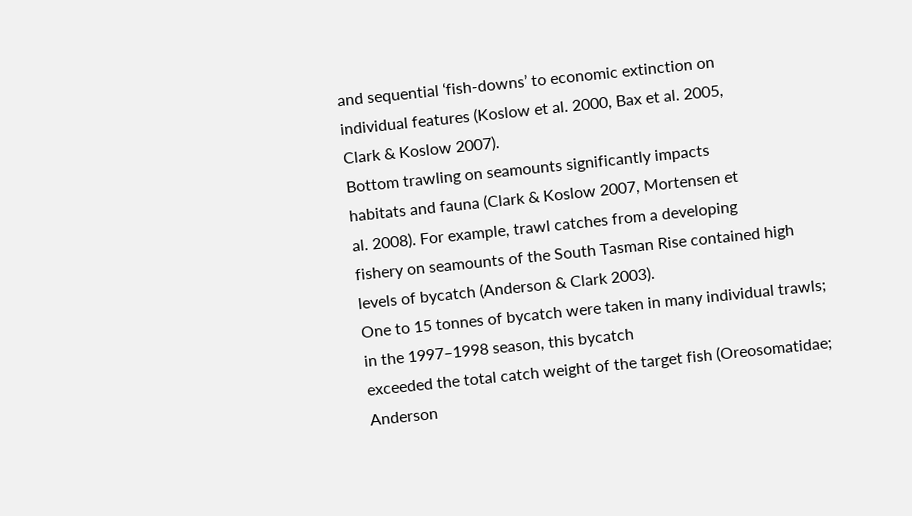and sequential ‘fish-downs’ to economic extinction on
individual features (Koslow et al. 2000, Bax et al. 2005,
Clark & Koslow 2007).
Bottom trawling on seamounts significantly impacts
habitats and fauna (Clark & Koslow 2007, Mortensen et
al. 2008). For example, trawl catches from a developing
fishery on seamounts of the South Tasman Rise contained high levels of bycatch (Anderson & Clark 2003).
One to 15 tonnes of bycatch were taken in many individual trawls; in the 1997–1998 season, this bycatch
exceeded the total catch weight of the target fish (Oreosomatidae; Anderson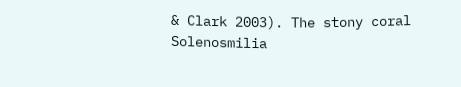& Clark 2003). The stony coral
Solenosmilia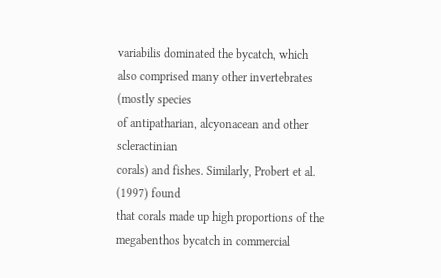variabilis dominated the bycatch, which
also comprised many other invertebrates (mostly species
of antipatharian, alcyonacean and other scleractinian
corals) and fishes. Similarly, Probert et al. (1997) found
that corals made up high proportions of the megabenthos bycatch in commercial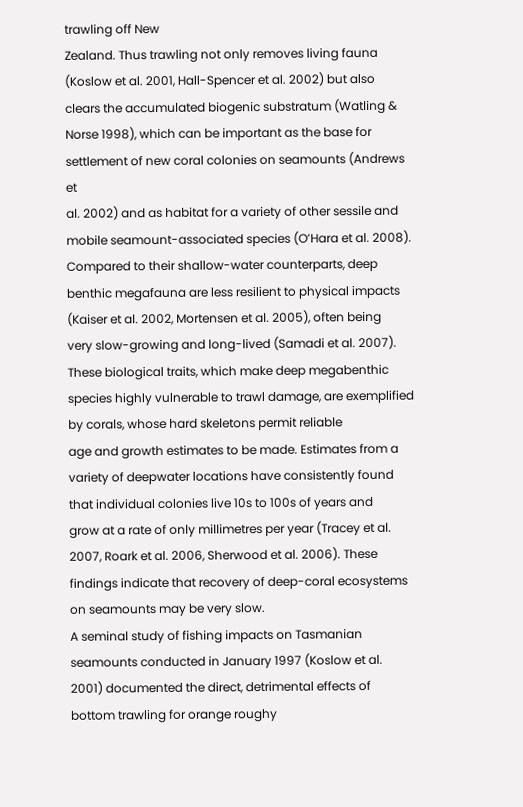trawling off New
Zealand. Thus trawling not only removes living fauna
(Koslow et al. 2001, Hall-Spencer et al. 2002) but also
clears the accumulated biogenic substratum (Watling &
Norse 1998), which can be important as the base for settlement of new coral colonies on seamounts (Andrews et
al. 2002) and as habitat for a variety of other sessile and
mobile seamount-associated species (O’Hara et al. 2008).
Compared to their shallow-water counterparts, deep
benthic megafauna are less resilient to physical impacts
(Kaiser et al. 2002, Mortensen et al. 2005), often being
very slow-growing and long-lived (Samadi et al. 2007).
These biological traits, which make deep megabenthic
species highly vulnerable to trawl damage, are exemplified by corals, whose hard skeletons permit reliable
age and growth estimates to be made. Estimates from a
variety of deepwater locations have consistently found
that individual colonies live 10s to 100s of years and
grow at a rate of only millimetres per year (Tracey et al.
2007, Roark et al. 2006, Sherwood et al. 2006). These
findings indicate that recovery of deep-coral ecosystems on seamounts may be very slow.
A seminal study of fishing impacts on Tasmanian
seamounts conducted in January 1997 (Koslow et al.
2001) documented the direct, detrimental effects of
bottom trawling for orange roughy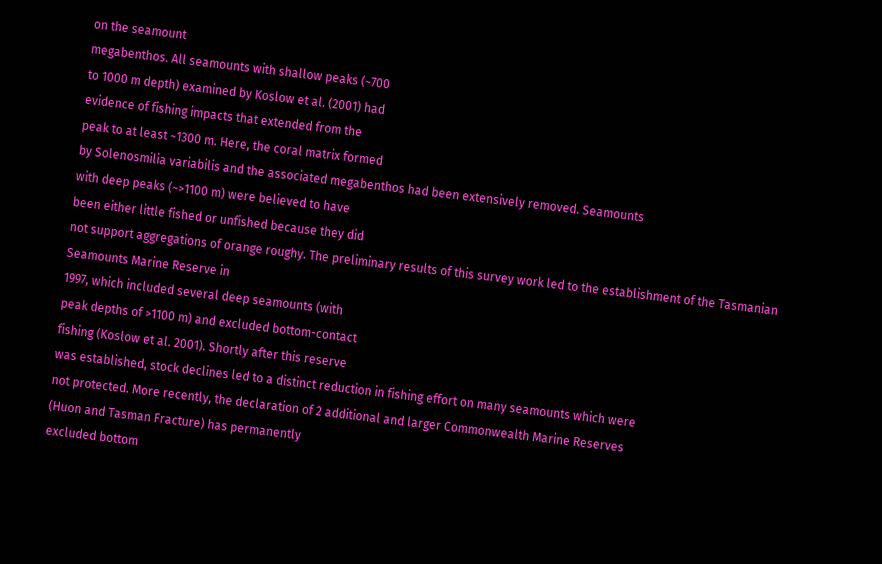on the seamount
megabenthos. All seamounts with shallow peaks (~700
to 1000 m depth) examined by Koslow et al. (2001) had
evidence of fishing impacts that extended from the
peak to at least ~1300 m. Here, the coral matrix formed
by Solenosmilia variabilis and the associated megabenthos had been extensively removed. Seamounts
with deep peaks (~>1100 m) were believed to have
been either little fished or unfished because they did
not support aggregations of orange roughy. The preliminary results of this survey work led to the establishment of the Tasmanian Seamounts Marine Reserve in
1997, which included several deep seamounts (with
peak depths of >1100 m) and excluded bottom-contact
fishing (Koslow et al. 2001). Shortly after this reserve
was established, stock declines led to a distinct reduction in fishing effort on many seamounts which were
not protected. More recently, the declaration of 2 additional and larger Commonwealth Marine Reserves
(Huon and Tasman Fracture) has permanently
excluded bottom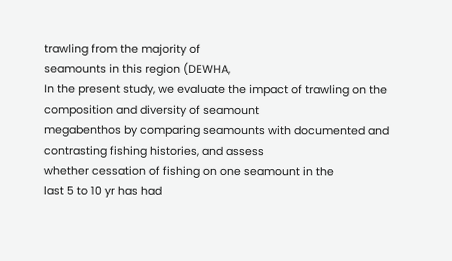trawling from the majority of
seamounts in this region (DEWHA,
In the present study, we evaluate the impact of trawling on the composition and diversity of seamount
megabenthos by comparing seamounts with documented and contrasting fishing histories, and assess
whether cessation of fishing on one seamount in the
last 5 to 10 yr has had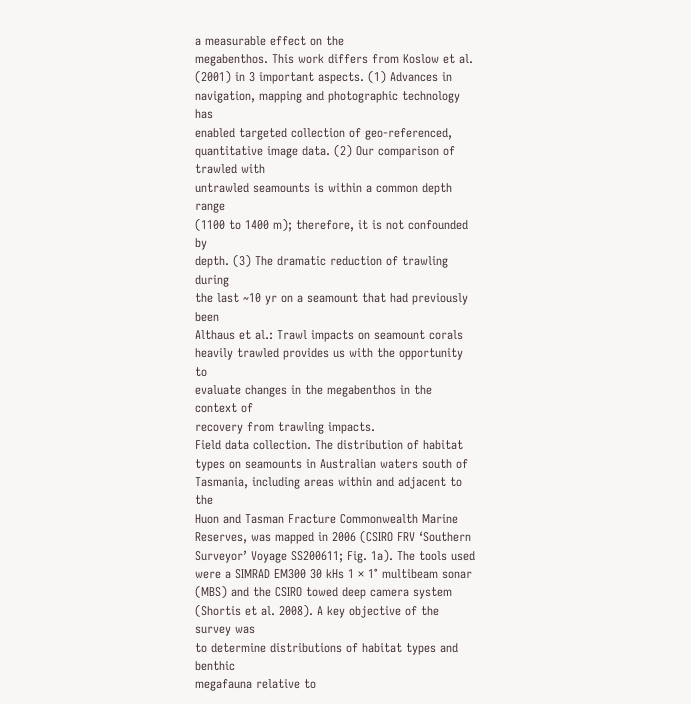a measurable effect on the
megabenthos. This work differs from Koslow et al.
(2001) in 3 important aspects. (1) Advances in navigation, mapping and photographic technology has
enabled targeted collection of geo-referenced, quantitative image data. (2) Our comparison of trawled with
untrawled seamounts is within a common depth range
(1100 to 1400 m); therefore, it is not confounded by
depth. (3) The dramatic reduction of trawling during
the last ~10 yr on a seamount that had previously been
Althaus et al.: Trawl impacts on seamount corals
heavily trawled provides us with the opportunity to
evaluate changes in the megabenthos in the context of
recovery from trawling impacts.
Field data collection. The distribution of habitat
types on seamounts in Australian waters south of Tasmania, including areas within and adjacent to the
Huon and Tasman Fracture Commonwealth Marine
Reserves, was mapped in 2006 (CSIRO FRV ‘Southern
Surveyor’ Voyage SS200611; Fig. 1a). The tools used
were a SIMRAD EM300 30 kHs 1 × 1° multibeam sonar
(MBS) and the CSIRO towed deep camera system
(Shortis et al. 2008). A key objective of the survey was
to determine distributions of habitat types and benthic
megafauna relative to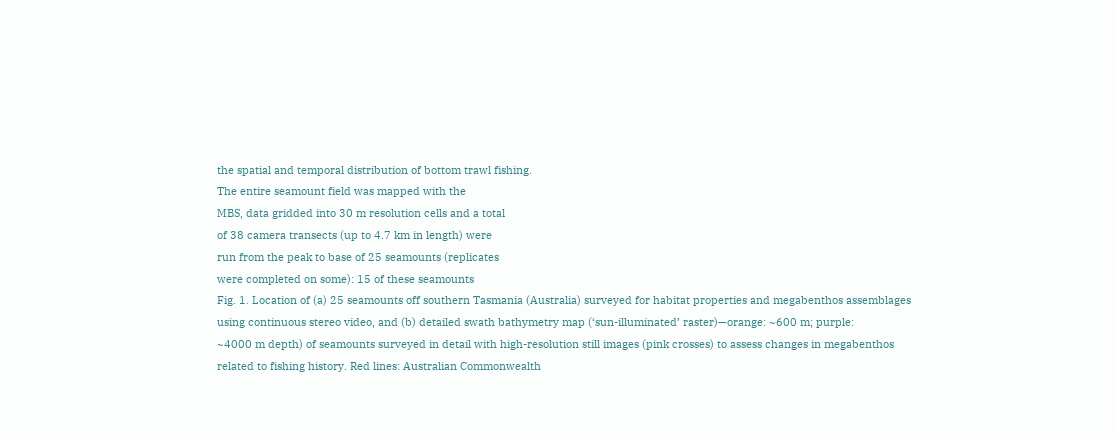the spatial and temporal distribution of bottom trawl fishing.
The entire seamount field was mapped with the
MBS, data gridded into 30 m resolution cells and a total
of 38 camera transects (up to 4.7 km in length) were
run from the peak to base of 25 seamounts (replicates
were completed on some): 15 of these seamounts
Fig. 1. Location of (a) 25 seamounts off southern Tasmania (Australia) surveyed for habitat properties and megabenthos assemblages using continuous stereo video, and (b) detailed swath bathymetry map (‘sun-illuminated’ raster)—orange: ~600 m; purple:
~4000 m depth) of seamounts surveyed in detail with high-resolution still images (pink crosses) to assess changes in megabenthos
related to fishing history. Red lines: Australian Commonwealth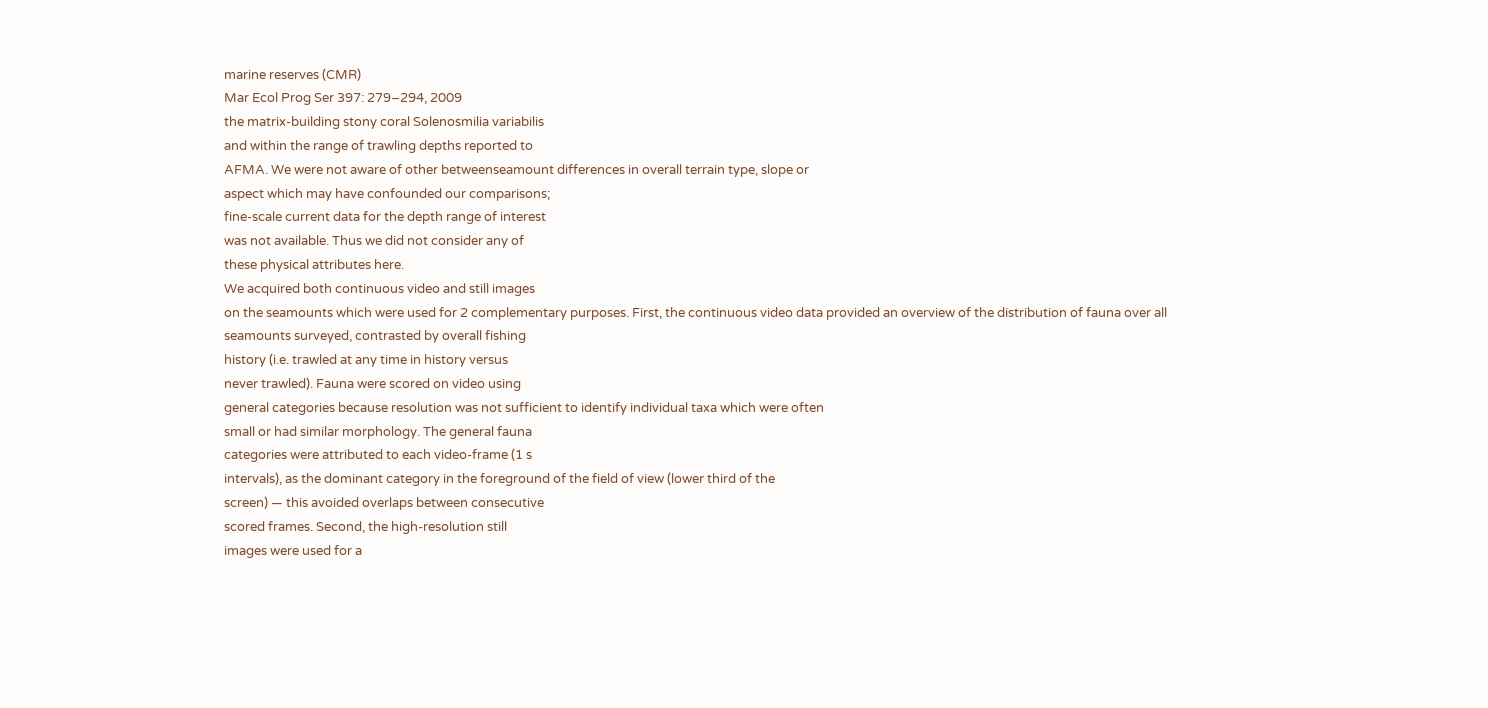marine reserves (CMR)
Mar Ecol Prog Ser 397: 279–294, 2009
the matrix-building stony coral Solenosmilia variabilis
and within the range of trawling depths reported to
AFMA. We were not aware of other betweenseamount differences in overall terrain type, slope or
aspect which may have confounded our comparisons;
fine-scale current data for the depth range of interest
was not available. Thus we did not consider any of
these physical attributes here.
We acquired both continuous video and still images
on the seamounts which were used for 2 complementary purposes. First, the continuous video data provided an overview of the distribution of fauna over all
seamounts surveyed, contrasted by overall fishing
history (i.e. trawled at any time in history versus
never trawled). Fauna were scored on video using
general categories because resolution was not sufficient to identify individual taxa which were often
small or had similar morphology. The general fauna
categories were attributed to each video-frame (1 s
intervals), as the dominant category in the foreground of the field of view (lower third of the
screen) — this avoided overlaps between consecutive
scored frames. Second, the high-resolution still
images were used for a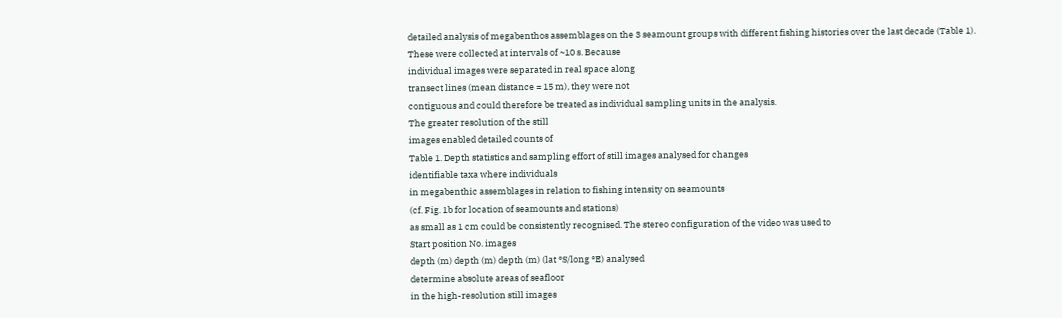detailed analysis of megabenthos assemblages on the 3 seamount groups with different fishing histories over the last decade (Table 1).
These were collected at intervals of ~10 s. Because
individual images were separated in real space along
transect lines (mean distance = 15 m), they were not
contiguous and could therefore be treated as individual sampling units in the analysis.
The greater resolution of the still
images enabled detailed counts of
Table 1. Depth statistics and sampling effort of still images analysed for changes
identifiable taxa where individuals
in megabenthic assemblages in relation to fishing intensity on seamounts
(cf. Fig. 1b for location of seamounts and stations)
as small as 1 cm could be consistently recognised. The stereo configuration of the video was used to
Start position No. images
depth (m) depth (m) depth (m) (lat °S/long °E) analysed
determine absolute areas of seafloor
in the high-resolution still images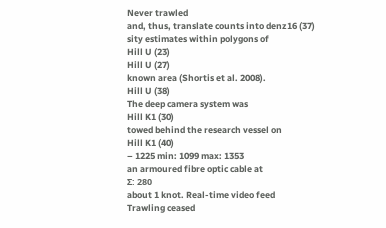Never trawled
and, thus, translate counts into denz16 (37)
sity estimates within polygons of
Hill U (23)
Hill U (27)
known area (Shortis et al. 2008).
Hill U (38)
The deep camera system was
Hill K1 (30)
towed behind the research vessel on
Hill K1 (40)
– 1225 min: 1099 max: 1353
an armoured fibre optic cable at
Σ: 280
about 1 knot. Real-time video feed
Trawling ceased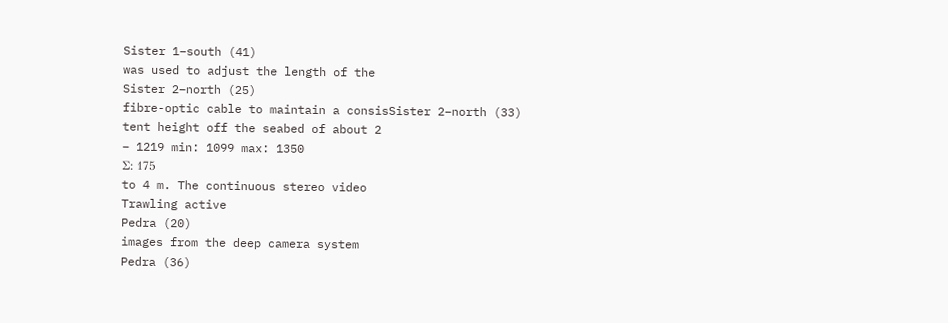Sister 1–south (41)
was used to adjust the length of the
Sister 2–north (25)
fibre-optic cable to maintain a consisSister 2–north (33)
tent height off the seabed of about 2
– 1219 min: 1099 max: 1350
Σ: 175
to 4 m. The continuous stereo video
Trawling active
Pedra (20)
images from the deep camera system
Pedra (36)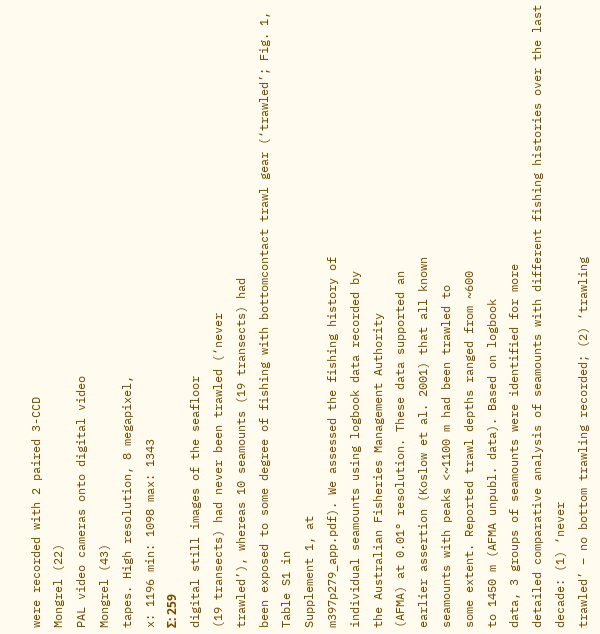were recorded with 2 paired 3-CCD
Mongrel (22)
PAL video cameras onto digital video
Mongrel (43)
tapes. High resolution, 8 megapixel,
x: 1196 min: 1098 max: 1343
Σ: 259
digital still images of the seafloor
(19 transects) had never been trawled (‘never
trawled’), whereas 10 seamounts (19 transects) had
been exposed to some degree of fishing with bottomcontact trawl gear (‘trawled’; Fig. 1, Table S1 in
Supplement 1, at
m397p279_app.pdf). We assessed the fishing history of
individual seamounts using logbook data recorded by
the Australian Fisheries Management Authority
(AFMA) at 0.01° resolution. These data supported an
earlier assertion (Koslow et al. 2001) that all known
seamounts with peaks <~1100 m had been trawled to
some extent. Reported trawl depths ranged from ~600
to 1450 m (AFMA unpubl. data). Based on logbook
data, 3 groups of seamounts were identified for more
detailed comparative analysis of seamounts with different fishing histories over the last decade: (1) ‘never
trawled’ – no bottom trawling recorded; (2) ‘trawling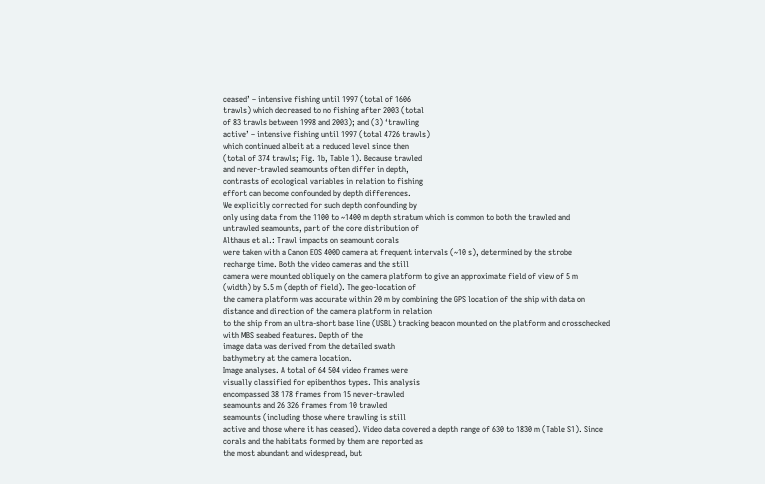ceased’ – intensive fishing until 1997 (total of 1606
trawls) which decreased to no fishing after 2003 (total
of 83 trawls between 1998 and 2003); and (3) ‘trawling
active’ – intensive fishing until 1997 (total 4726 trawls)
which continued albeit at a reduced level since then
(total of 374 trawls; Fig. 1b, Table 1). Because trawled
and never-trawled seamounts often differ in depth,
contrasts of ecological variables in relation to fishing
effort can become confounded by depth differences.
We explicitly corrected for such depth confounding by
only using data from the 1100 to ~1400 m depth stratum which is common to both the trawled and
untrawled seamounts, part of the core distribution of
Althaus et al.: Trawl impacts on seamount corals
were taken with a Canon EOS 400D camera at frequent intervals (~10 s), determined by the strobe
recharge time. Both the video cameras and the still
camera were mounted obliquely on the camera platform to give an approximate field of view of 5 m
(width) by 5.5 m (depth of field). The geo-location of
the camera platform was accurate within 20 m by combining the GPS location of the ship with data on distance and direction of the camera platform in relation
to the ship from an ultra-short base line (USBL) tracking beacon mounted on the platform and crosschecked with MBS seabed features. Depth of the
image data was derived from the detailed swath
bathymetry at the camera location.
Image analyses. A total of 64 504 video frames were
visually classified for epibenthos types. This analysis
encompassed 38 178 frames from 15 never-trawled
seamounts and 26 326 frames from 10 trawled
seamounts (including those where trawling is still
active and those where it has ceased). Video data covered a depth range of 630 to 1830 m (Table S1). Since
corals and the habitats formed by them are reported as
the most abundant and widespread, but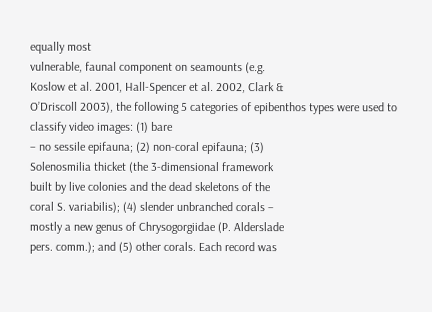equally most
vulnerable, faunal component on seamounts (e.g.
Koslow et al. 2001, Hall-Spencer et al. 2002, Clark &
O’Driscoll 2003), the following 5 categories of epibenthos types were used to classify video images: (1) bare
– no sessile epifauna; (2) non-coral epifauna; (3)
Solenosmilia thicket (the 3-dimensional framework
built by live colonies and the dead skeletons of the
coral S. variabilis); (4) slender unbranched corals –
mostly a new genus of Chrysogorgiidae (P. Alderslade
pers. comm.); and (5) other corals. Each record was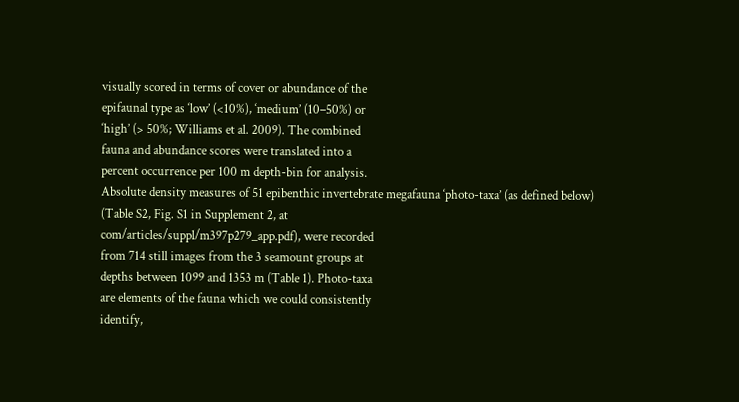visually scored in terms of cover or abundance of the
epifaunal type as ‘low’ (<10%), ‘medium’ (10–50%) or
‘high’ (> 50%; Williams et al. 2009). The combined
fauna and abundance scores were translated into a
percent occurrence per 100 m depth-bin for analysis.
Absolute density measures of 51 epibenthic invertebrate megafauna ‘photo-taxa’ (as defined below)
(Table S2, Fig. S1 in Supplement 2, at
com/articles/suppl/m397p279_app.pdf), were recorded
from 714 still images from the 3 seamount groups at
depths between 1099 and 1353 m (Table 1). Photo-taxa
are elements of the fauna which we could consistently
identify,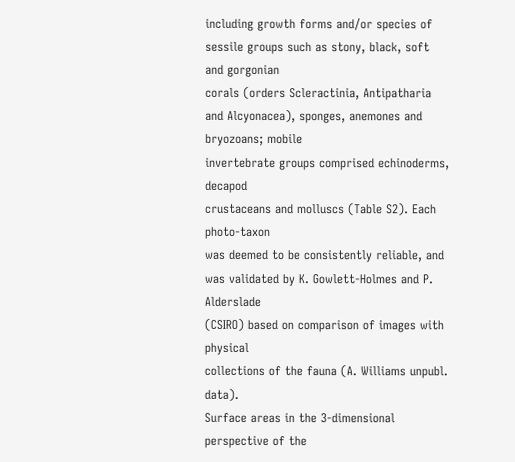including growth forms and/or species of sessile groups such as stony, black, soft and gorgonian
corals (orders Scleractinia, Antipatharia and Alcyonacea), sponges, anemones and bryozoans; mobile
invertebrate groups comprised echinoderms, decapod
crustaceans and molluscs (Table S2). Each photo-taxon
was deemed to be consistently reliable, and was validated by K. Gowlett-Holmes and P. Alderslade
(CSIRO) based on comparison of images with physical
collections of the fauna (A. Williams unpubl. data).
Surface areas in the 3-dimensional perspective of the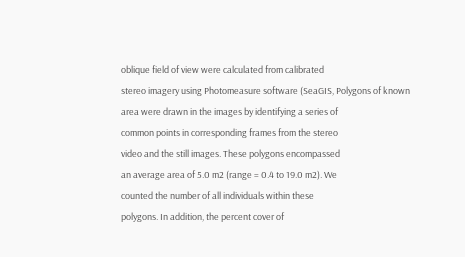oblique field of view were calculated from calibrated
stereo imagery using Photomeasure software (SeaGIS, Polygons of known
area were drawn in the images by identifying a series of
common points in corresponding frames from the stereo
video and the still images. These polygons encompassed
an average area of 5.0 m2 (range = 0.4 to 19.0 m2). We
counted the number of all individuals within these
polygons. In addition, the percent cover of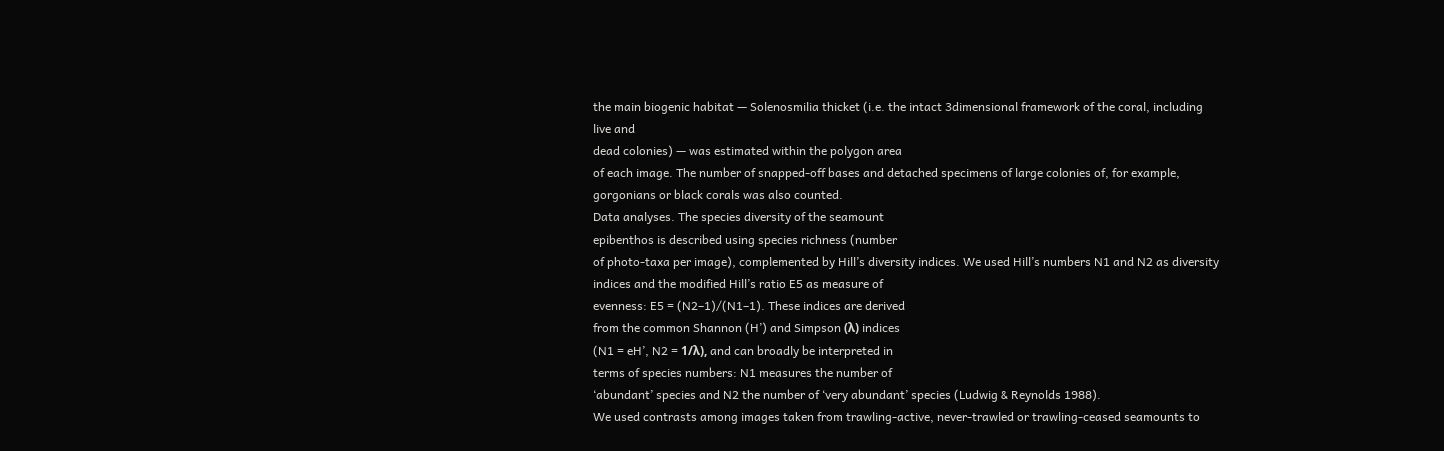the main biogenic habitat — Solenosmilia thicket (i.e. the intact 3dimensional framework of the coral, including live and
dead colonies) — was estimated within the polygon area
of each image. The number of snapped-off bases and detached specimens of large colonies of, for example, gorgonians or black corals was also counted.
Data analyses. The species diversity of the seamount
epibenthos is described using species richness (number
of photo-taxa per image), complemented by Hill’s diversity indices. We used Hill’s numbers N1 and N2 as diversity indices and the modified Hill’s ratio E5 as measure of
evenness: E5 = (N2–1)/(N1–1). These indices are derived
from the common Shannon (H’) and Simpson (λ) indices
(N1 = eH’, N2 = 1/λ), and can broadly be interpreted in
terms of species numbers: N1 measures the number of
‘abundant’ species and N2 the number of ‘very abundant’ species (Ludwig & Reynolds 1988).
We used contrasts among images taken from trawling-active, never-trawled or trawling-ceased seamounts to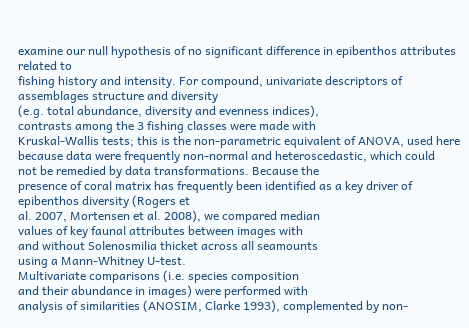examine our null hypothesis of no significant difference in epibenthos attributes related to
fishing history and intensity. For compound, univariate descriptors of assemblages structure and diversity
(e.g. total abundance, diversity and evenness indices),
contrasts among the 3 fishing classes were made with
Kruskal-Wallis tests; this is the non-parametric equivalent of ANOVA, used here because data were frequently non-normal and heteroscedastic, which could
not be remedied by data transformations. Because the
presence of coral matrix has frequently been identified as a key driver of epibenthos diversity (Rogers et
al. 2007, Mortensen et al. 2008), we compared median
values of key faunal attributes between images with
and without Solenosmilia thicket across all seamounts
using a Mann-Whitney U-test.
Multivariate comparisons (i.e. species composition
and their abundance in images) were performed with
analysis of similarities (ANOSIM, Clarke 1993), complemented by non-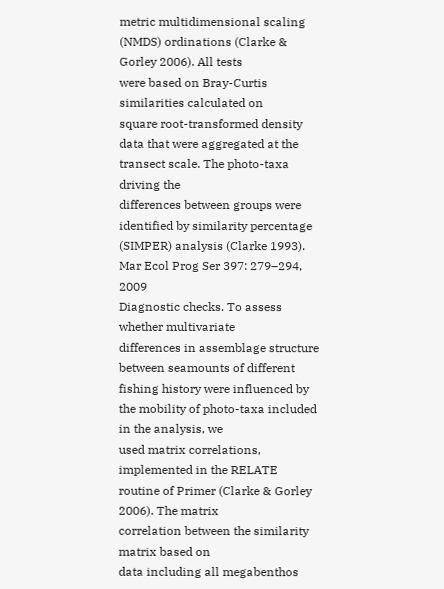metric multidimensional scaling
(NMDS) ordinations (Clarke & Gorley 2006). All tests
were based on Bray-Curtis similarities calculated on
square root-transformed density data that were aggregated at the transect scale. The photo-taxa driving the
differences between groups were identified by similarity percentage (SIMPER) analysis (Clarke 1993).
Mar Ecol Prog Ser 397: 279–294, 2009
Diagnostic checks. To assess whether multivariate
differences in assemblage structure between seamounts of different fishing history were influenced by
the mobility of photo-taxa included in the analysis, we
used matrix correlations, implemented in the RELATE
routine of Primer (Clarke & Gorley 2006). The matrix
correlation between the similarity matrix based on
data including all megabenthos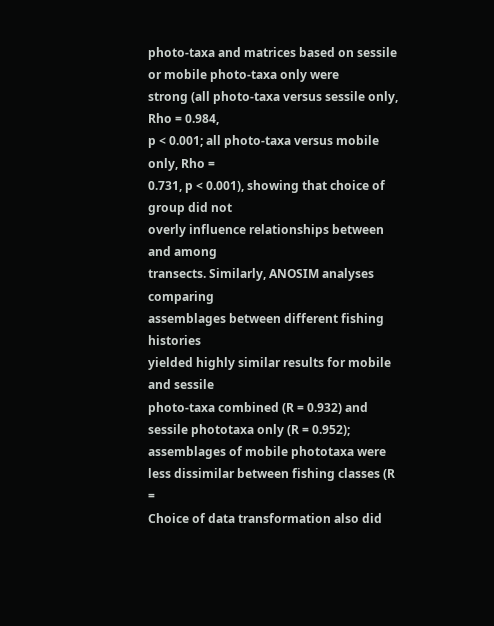photo-taxa and matrices based on sessile or mobile photo-taxa only were
strong (all photo-taxa versus sessile only, Rho = 0.984,
p < 0.001; all photo-taxa versus mobile only, Rho =
0.731, p < 0.001), showing that choice of group did not
overly influence relationships between and among
transects. Similarly, ANOSIM analyses comparing
assemblages between different fishing histories
yielded highly similar results for mobile and sessile
photo-taxa combined (R = 0.932) and sessile phototaxa only (R = 0.952); assemblages of mobile phototaxa were less dissimilar between fishing classes (R =
Choice of data transformation also did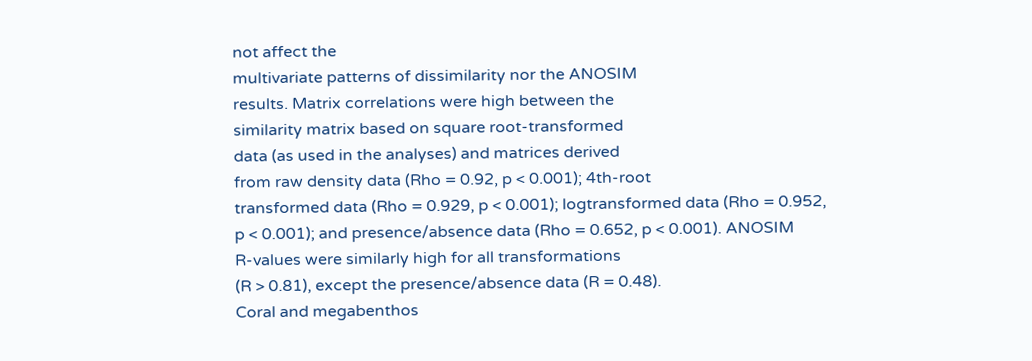not affect the
multivariate patterns of dissimilarity nor the ANOSIM
results. Matrix correlations were high between the
similarity matrix based on square root-transformed
data (as used in the analyses) and matrices derived
from raw density data (Rho = 0.92, p < 0.001); 4th-root
transformed data (Rho = 0.929, p < 0.001); logtransformed data (Rho = 0.952, p < 0.001); and presence/absence data (Rho = 0.652, p < 0.001). ANOSIM
R-values were similarly high for all transformations
(R > 0.81), except the presence/absence data (R = 0.48).
Coral and megabenthos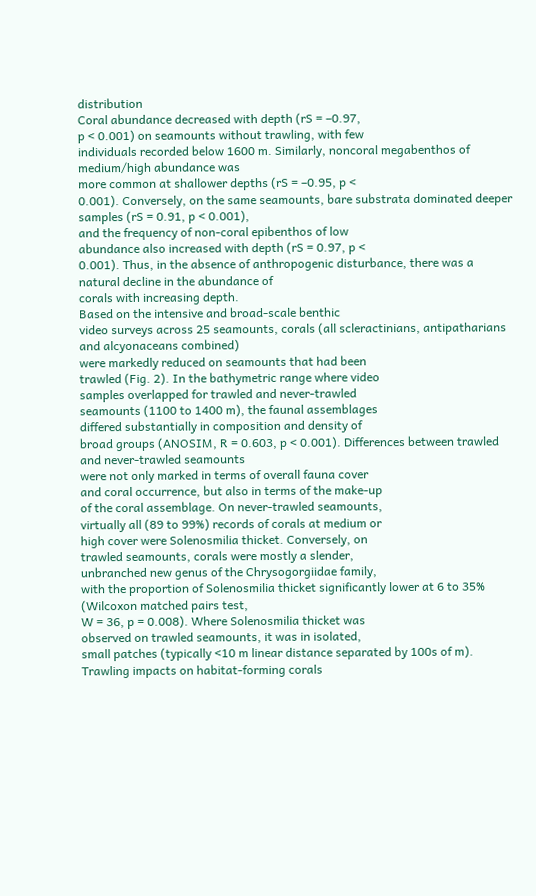distribution
Coral abundance decreased with depth (rS = –0.97,
p < 0.001) on seamounts without trawling, with few
individuals recorded below 1600 m. Similarly, noncoral megabenthos of medium/high abundance was
more common at shallower depths (rS = –0.95, p <
0.001). Conversely, on the same seamounts, bare substrata dominated deeper samples (rS = 0.91, p < 0.001),
and the frequency of non-coral epibenthos of low
abundance also increased with depth (rS = 0.97, p <
0.001). Thus, in the absence of anthropogenic disturbance, there was a natural decline in the abundance of
corals with increasing depth.
Based on the intensive and broad-scale benthic
video surveys across 25 seamounts, corals (all scleractinians, antipatharians and alcyonaceans combined)
were markedly reduced on seamounts that had been
trawled (Fig. 2). In the bathymetric range where video
samples overlapped for trawled and never-trawled
seamounts (1100 to 1400 m), the faunal assemblages
differed substantially in composition and density of
broad groups (ANOSIM, R = 0.603, p < 0.001). Differences between trawled and never-trawled seamounts
were not only marked in terms of overall fauna cover
and coral occurrence, but also in terms of the make-up
of the coral assemblage. On never-trawled seamounts,
virtually all (89 to 99%) records of corals at medium or
high cover were Solenosmilia thicket. Conversely, on
trawled seamounts, corals were mostly a slender,
unbranched new genus of the Chrysogorgiidae family,
with the proportion of Solenosmilia thicket significantly lower at 6 to 35% (Wilcoxon matched pairs test,
W = 36, p = 0.008). Where Solenosmilia thicket was
observed on trawled seamounts, it was in isolated,
small patches (typically <10 m linear distance separated by 100s of m).
Trawling impacts on habitat-forming corals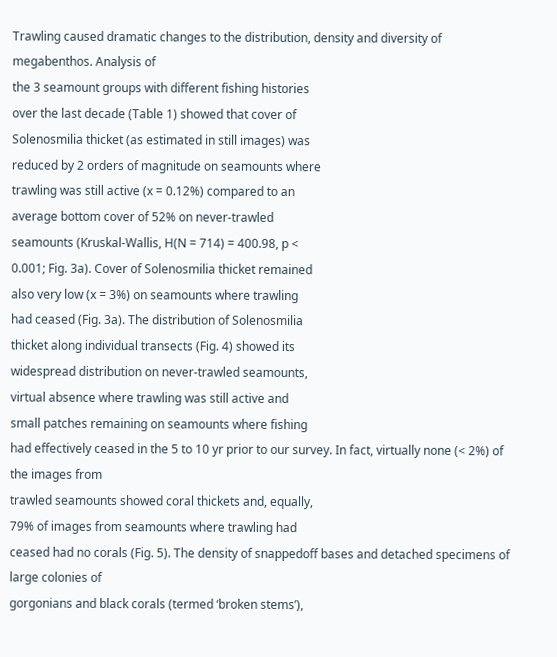Trawling caused dramatic changes to the distribution, density and diversity of megabenthos. Analysis of
the 3 seamount groups with different fishing histories
over the last decade (Table 1) showed that cover of
Solenosmilia thicket (as estimated in still images) was
reduced by 2 orders of magnitude on seamounts where
trawling was still active (x = 0.12%) compared to an
average bottom cover of 52% on never-trawled
seamounts (Kruskal-Wallis, H(N = 714) = 400.98, p <
0.001; Fig. 3a). Cover of Solenosmilia thicket remained
also very low (x = 3%) on seamounts where trawling
had ceased (Fig. 3a). The distribution of Solenosmilia
thicket along individual transects (Fig. 4) showed its
widespread distribution on never-trawled seamounts,
virtual absence where trawling was still active and
small patches remaining on seamounts where fishing
had effectively ceased in the 5 to 10 yr prior to our survey. In fact, virtually none (< 2%) of the images from
trawled seamounts showed coral thickets and, equally,
79% of images from seamounts where trawling had
ceased had no corals (Fig. 5). The density of snappedoff bases and detached specimens of large colonies of
gorgonians and black corals (termed ‘broken stems’),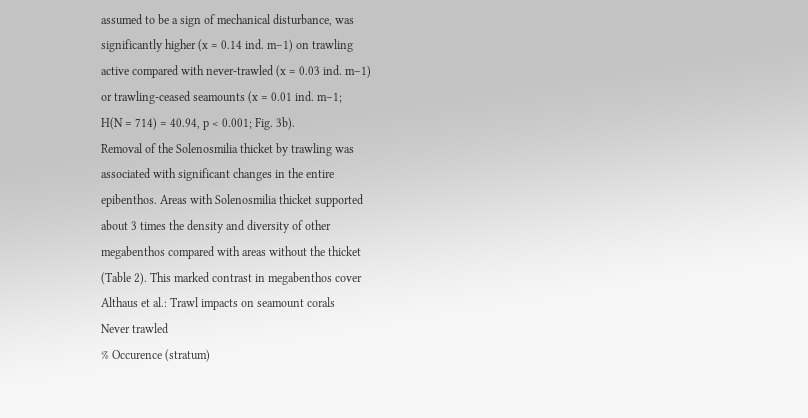assumed to be a sign of mechanical disturbance, was
significantly higher (x = 0.14 ind. m–1) on trawling
active compared with never-trawled (x = 0.03 ind. m–1)
or trawling-ceased seamounts (x = 0.01 ind. m–1;
H(N = 714) = 40.94, p < 0.001; Fig. 3b).
Removal of the Solenosmilia thicket by trawling was
associated with significant changes in the entire
epibenthos. Areas with Solenosmilia thicket supported
about 3 times the density and diversity of other
megabenthos compared with areas without the thicket
(Table 2). This marked contrast in megabenthos cover
Althaus et al.: Trawl impacts on seamount corals
Never trawled
% Occurence (stratum)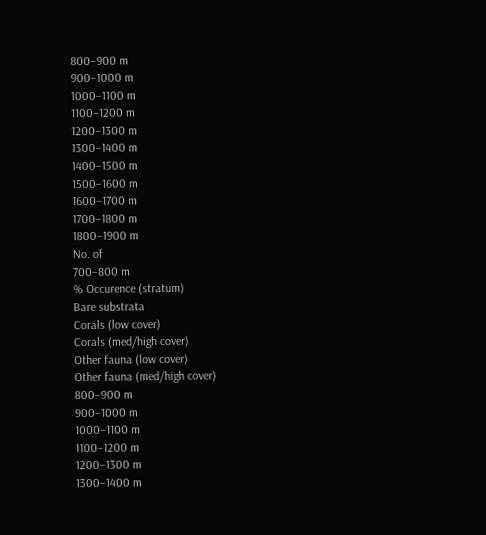800–900 m
900–1000 m
1000–1100 m
1100–1200 m
1200–1300 m
1300–1400 m
1400–1500 m
1500–1600 m
1600–1700 m
1700–1800 m
1800–1900 m
No. of
700–800 m
% Occurence (stratum)
Bare substrata
Corals (low cover)
Corals (med/high cover)
Other fauna (low cover)
Other fauna (med/high cover)
800–900 m
900–1000 m
1000–1100 m
1100–1200 m
1200–1300 m
1300–1400 m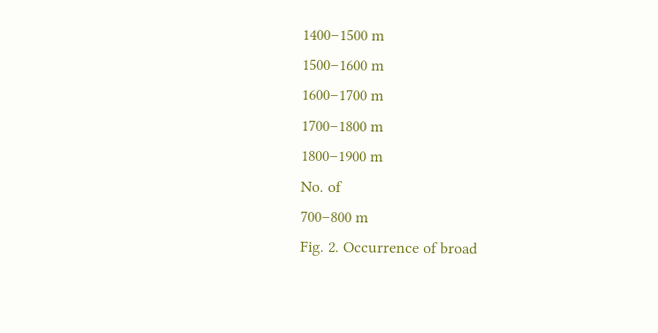1400–1500 m
1500–1600 m
1600–1700 m
1700–1800 m
1800–1900 m
No. of
700–800 m
Fig. 2. Occurrence of broad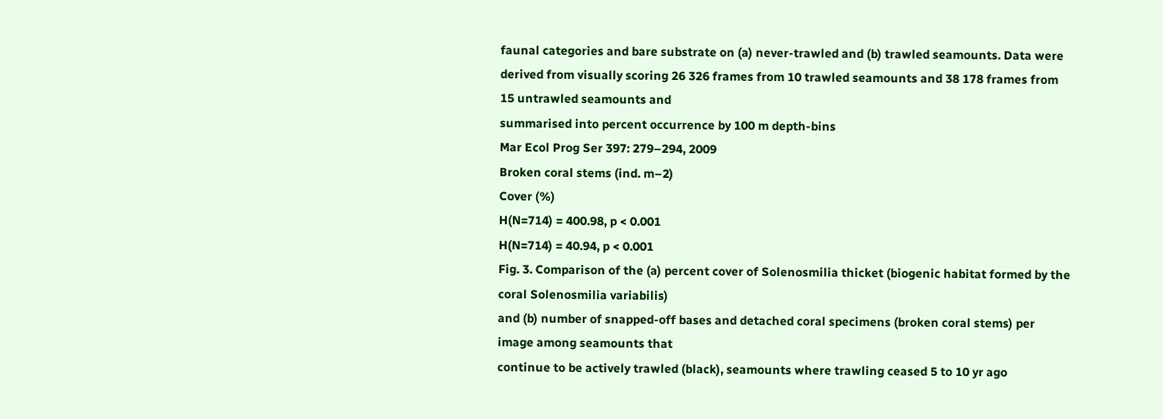faunal categories and bare substrate on (a) never-trawled and (b) trawled seamounts. Data were
derived from visually scoring 26 326 frames from 10 trawled seamounts and 38 178 frames from 15 untrawled seamounts and
summarised into percent occurrence by 100 m depth-bins
Mar Ecol Prog Ser 397: 279–294, 2009
Broken coral stems (ind. m–2)
Cover (%)
H(N=714) = 400.98, p < 0.001
H(N=714) = 40.94, p < 0.001
Fig. 3. Comparison of the (a) percent cover of Solenosmilia thicket (biogenic habitat formed by the coral Solenosmilia variabilis)
and (b) number of snapped-off bases and detached coral specimens (broken coral stems) per image among seamounts that
continue to be actively trawled (black), seamounts where trawling ceased 5 to 10 yr ago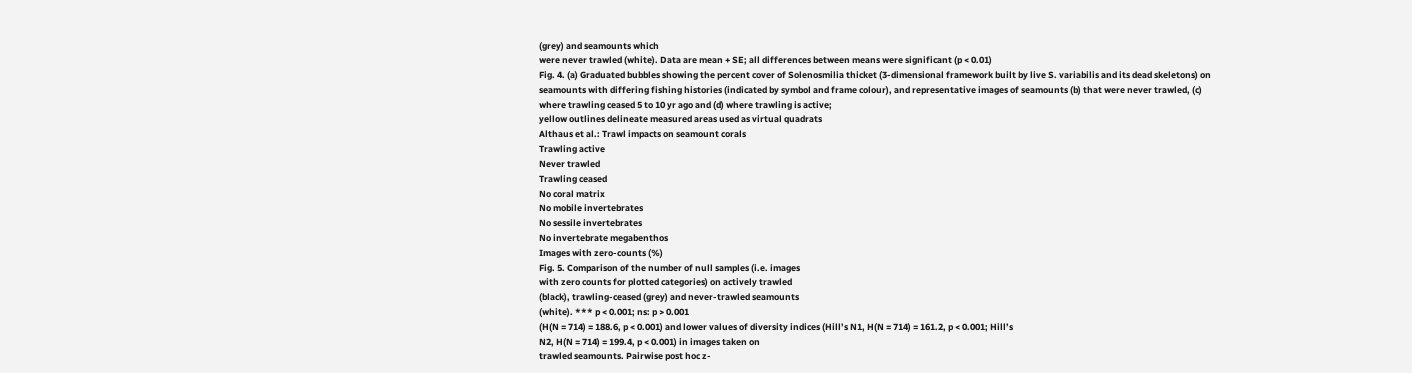(grey) and seamounts which
were never trawled (white). Data are mean + SE; all differences between means were significant (p < 0.01)
Fig. 4. (a) Graduated bubbles showing the percent cover of Solenosmilia thicket (3-dimensional framework built by live S. variabilis and its dead skeletons) on seamounts with differing fishing histories (indicated by symbol and frame colour), and representative images of seamounts (b) that were never trawled, (c) where trawling ceased 5 to 10 yr ago and (d) where trawling is active;
yellow outlines delineate measured areas used as virtual quadrats
Althaus et al.: Trawl impacts on seamount corals
Trawling active
Never trawled
Trawling ceased
No coral matrix
No mobile invertebrates
No sessile invertebrates
No invertebrate megabenthos
Images with zero-counts (%)
Fig. 5. Comparison of the number of null samples (i.e. images
with zero counts for plotted categories) on actively trawled
(black), trawling-ceased (grey) and never-trawled seamounts
(white). *** p < 0.001; ns: p > 0.001
(H(N = 714) = 188.6, p < 0.001) and lower values of diversity indices (Hill’s N1, H(N = 714) = 161.2, p < 0.001; Hill’s
N2, H(N = 714) = 199.4, p < 0.001) in images taken on
trawled seamounts. Pairwise post hoc z-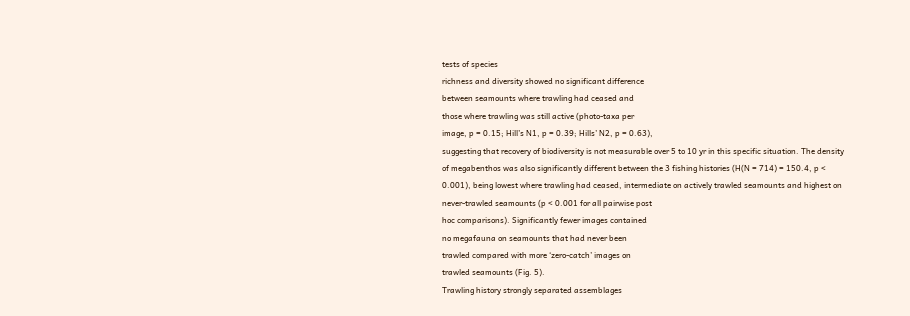tests of species
richness and diversity showed no significant difference
between seamounts where trawling had ceased and
those where trawling was still active (photo-taxa per
image, p = 0.15; Hill’s N1, p = 0.39; Hills’ N2, p = 0.63),
suggesting that recovery of biodiversity is not measurable over 5 to 10 yr in this specific situation. The density
of megabenthos was also significantly different between the 3 fishing histories (H(N = 714) = 150.4, p <
0.001), being lowest where trawling had ceased, intermediate on actively trawled seamounts and highest on
never-trawled seamounts (p < 0.001 for all pairwise post
hoc comparisons). Significantly fewer images contained
no megafauna on seamounts that had never been
trawled compared with more ‘zero-catch’ images on
trawled seamounts (Fig. 5).
Trawling history strongly separated assemblages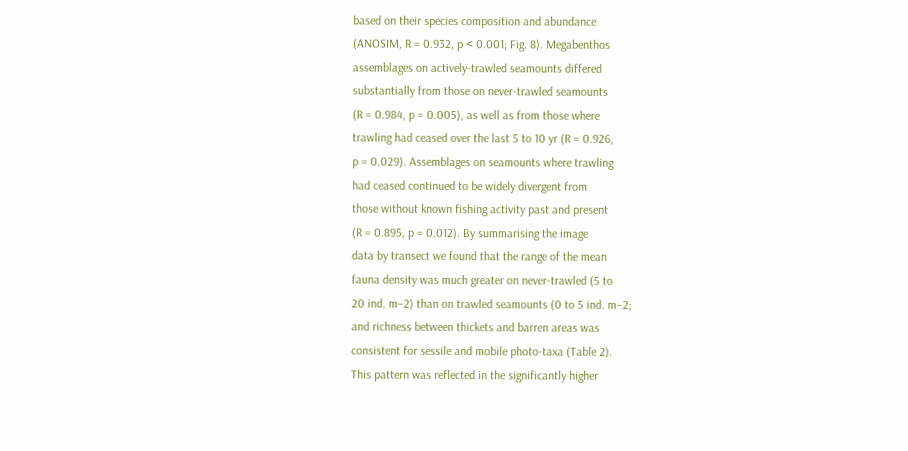based on their species composition and abundance
(ANOSIM, R = 0.932, p < 0.001; Fig. 8). Megabenthos
assemblages on actively-trawled seamounts differed
substantially from those on never-trawled seamounts
(R = 0.984, p = 0.005), as well as from those where
trawling had ceased over the last 5 to 10 yr (R = 0.926,
p = 0.029). Assemblages on seamounts where trawling
had ceased continued to be widely divergent from
those without known fishing activity past and present
(R = 0.895, p = 0.012). By summarising the image
data by transect we found that the range of the mean
fauna density was much greater on never-trawled (5 to
20 ind. m–2) than on trawled seamounts (0 to 5 ind. m–2;
and richness between thickets and barren areas was
consistent for sessile and mobile photo-taxa (Table 2).
This pattern was reflected in the significantly higher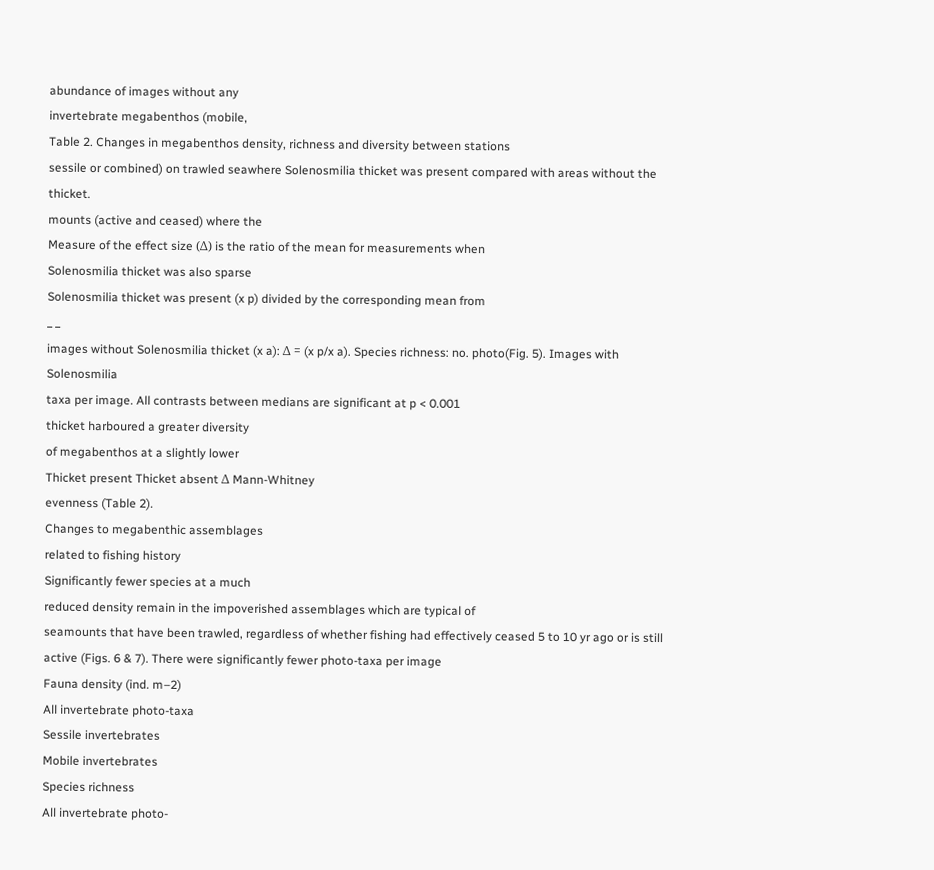abundance of images without any
invertebrate megabenthos (mobile,
Table 2. Changes in megabenthos density, richness and diversity between stations
sessile or combined) on trawled seawhere Solenosmilia thicket was present compared with areas without the thicket.
mounts (active and ceased) where the
Measure of the effect size (Δ) is the ratio of the mean for measurements when
Solenosmilia thicket was also sparse
Solenosmilia thicket was present (x p) divided by the corresponding mean from
_ _
images without Solenosmilia thicket (x a): Δ = (x p/x a). Species richness: no. photo(Fig. 5). Images with Solenosmilia
taxa per image. All contrasts between medians are significant at p < 0.001
thicket harboured a greater diversity
of megabenthos at a slightly lower
Thicket present Thicket absent Δ Mann-Whitney
evenness (Table 2).
Changes to megabenthic assemblages
related to fishing history
Significantly fewer species at a much
reduced density remain in the impoverished assemblages which are typical of
seamounts that have been trawled, regardless of whether fishing had effectively ceased 5 to 10 yr ago or is still
active (Figs. 6 & 7). There were significantly fewer photo-taxa per image
Fauna density (ind. m–2)
All invertebrate photo-taxa
Sessile invertebrates
Mobile invertebrates
Species richness
All invertebrate photo-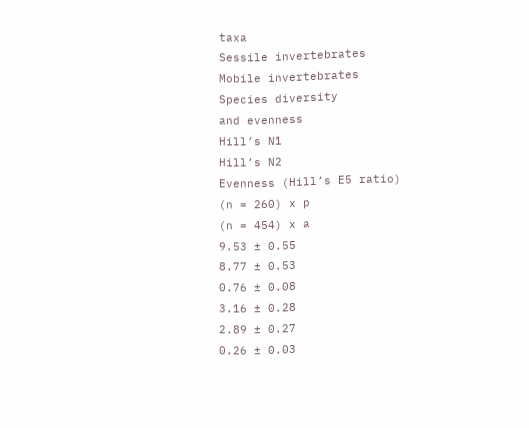taxa
Sessile invertebrates
Mobile invertebrates
Species diversity
and evenness
Hill’s N1
Hill’s N2
Evenness (Hill’s E5 ratio)
(n = 260) x p
(n = 454) x a
9.53 ± 0.55
8.77 ± 0.53
0.76 ± 0.08
3.16 ± 0.28
2.89 ± 0.27
0.26 ± 0.03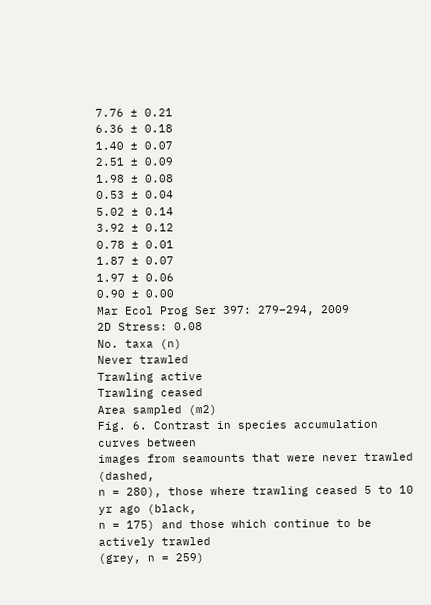7.76 ± 0.21
6.36 ± 0.18
1.40 ± 0.07
2.51 ± 0.09
1.98 ± 0.08
0.53 ± 0.04
5.02 ± 0.14
3.92 ± 0.12
0.78 ± 0.01
1.87 ± 0.07
1.97 ± 0.06
0.90 ± 0.00
Mar Ecol Prog Ser 397: 279–294, 2009
2D Stress: 0.08
No. taxa (n)
Never trawled
Trawling active
Trawling ceased
Area sampled (m2)
Fig. 6. Contrast in species accumulation curves between
images from seamounts that were never trawled (dashed,
n = 280), those where trawling ceased 5 to 10 yr ago (black,
n = 175) and those which continue to be actively trawled
(grey, n = 259)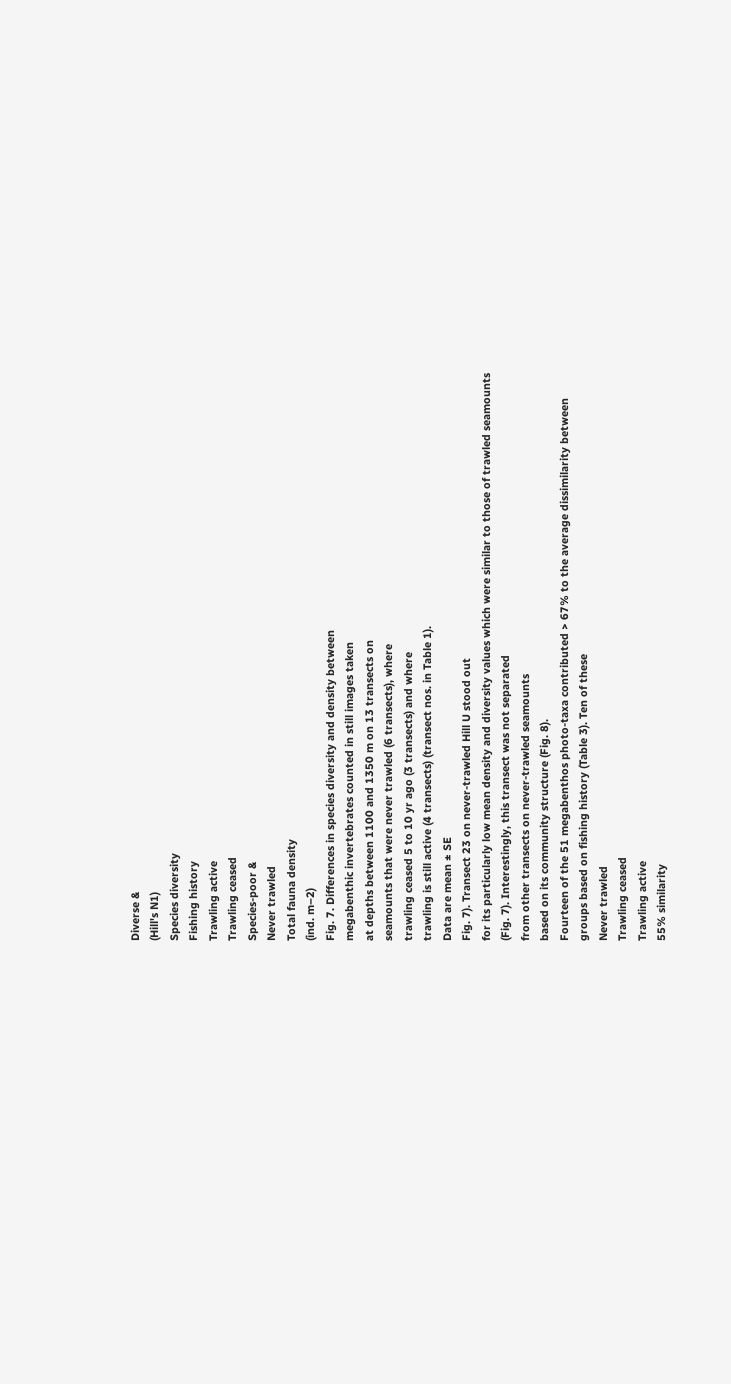Diverse &
(Hill's N1)
Species diversity
Fishing history
Trawling active
Trawling ceased
Species-poor &
Never trawled
Total fauna density
(ind. m–2)
Fig. 7. Differences in species diversity and density between
megabenthic invertebrates counted in still images taken
at depths between 1100 and 1350 m on 13 transects on
seamounts that were never trawled (6 transects), where
trawling ceased 5 to 10 yr ago (3 transects) and where
trawling is still active (4 transects) (transect nos. in Table 1).
Data are mean ± SE
Fig. 7). Transect 23 on never-trawled Hill U stood out
for its particularly low mean density and diversity values which were similar to those of trawled seamounts
(Fig. 7). Interestingly, this transect was not separated
from other transects on never-trawled seamounts
based on its community structure (Fig. 8).
Fourteen of the 51 megabenthos photo-taxa contributed > 67% to the average dissimilarity between
groups based on fishing history (Table 3). Ten of these
Never trawled
Trawling ceased
Trawling active
55% similarity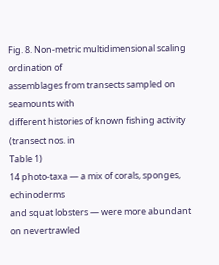Fig. 8. Non-metric multidimensional scaling ordination of
assemblages from transects sampled on seamounts with
different histories of known fishing activity (transect nos. in
Table 1)
14 photo-taxa — a mix of corals, sponges, echinoderms
and squat lobsters — were more abundant on nevertrawled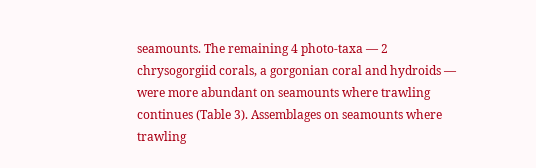seamounts. The remaining 4 photo-taxa — 2
chrysogorgiid corals, a gorgonian coral and hydroids —
were more abundant on seamounts where trawling
continues (Table 3). Assemblages on seamounts where
trawling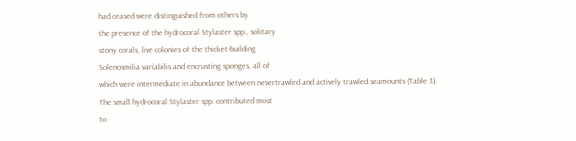had ceased were distinguished from others by
the presence of the hydrocoral Stylaster spp., solitary
stony corals, live colonies of the thicket-building
Solenosmilia variabilis and encrusting sponges, all of
which were intermediate in abundance between nevertrawled and actively trawled seamounts (Table 3).
The small hydrocoral Stylaster spp. contributed most
to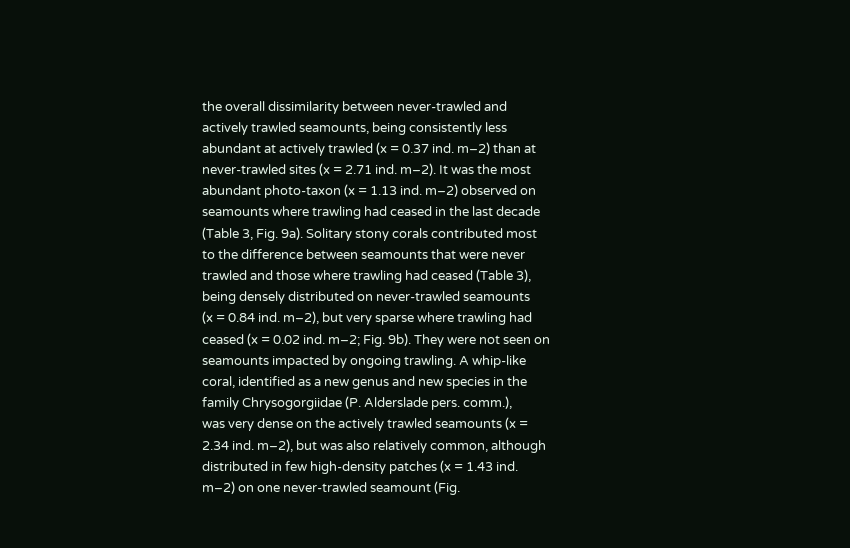the overall dissimilarity between never-trawled and
actively trawled seamounts, being consistently less
abundant at actively trawled (x = 0.37 ind. m–2) than at
never-trawled sites (x = 2.71 ind. m–2). It was the most
abundant photo-taxon (x = 1.13 ind. m–2) observed on
seamounts where trawling had ceased in the last decade
(Table 3, Fig. 9a). Solitary stony corals contributed most
to the difference between seamounts that were never
trawled and those where trawling had ceased (Table 3),
being densely distributed on never-trawled seamounts
(x = 0.84 ind. m–2), but very sparse where trawling had
ceased (x = 0.02 ind. m–2; Fig. 9b). They were not seen on
seamounts impacted by ongoing trawling. A whip-like
coral, identified as a new genus and new species in the
family Chrysogorgiidae (P. Alderslade pers. comm.),
was very dense on the actively trawled seamounts (x =
2.34 ind. m–2), but was also relatively common, although
distributed in few high-density patches (x = 1.43 ind.
m–2) on one never-trawled seamount (Fig.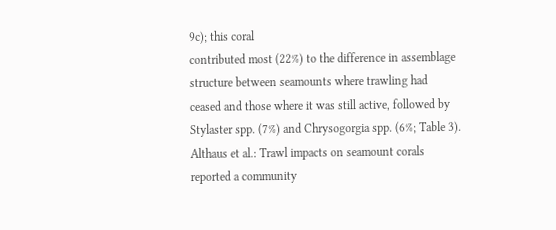9c); this coral
contributed most (22%) to the difference in assemblage
structure between seamounts where trawling had
ceased and those where it was still active, followed by
Stylaster spp. (7%) and Chrysogorgia spp. (6%; Table 3).
Althaus et al.: Trawl impacts on seamount corals
reported a community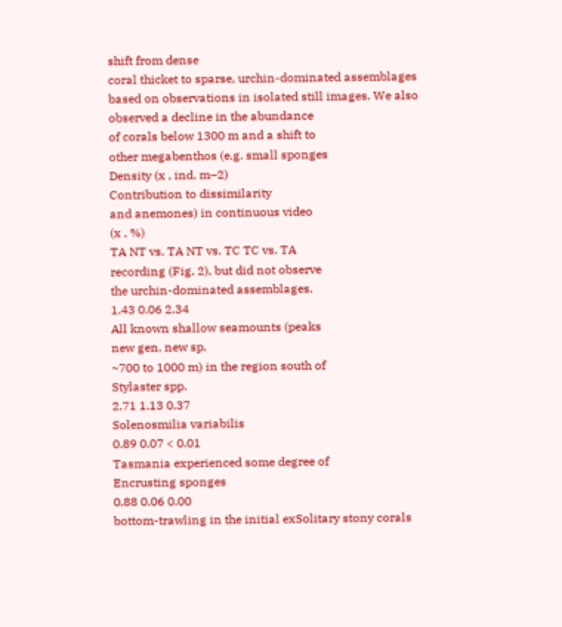shift from dense
coral thicket to sparse, urchin-dominated assemblages based on observations in isolated still images. We also
observed a decline in the abundance
of corals below 1300 m and a shift to
other megabenthos (e.g. small sponges
Density (x , ind. m–2)
Contribution to dissimilarity
and anemones) in continuous video
(x , %)
TA NT vs. TA NT vs. TC TC vs. TA
recording (Fig. 2), but did not observe
the urchin-dominated assemblages.
1.43 0.06 2.34
All known shallow seamounts (peaks
new gen. new sp.
~700 to 1000 m) in the region south of
Stylaster spp.
2.71 1.13 0.37
Solenosmilia variabilis
0.89 0.07 < 0.01
Tasmania experienced some degree of
Encrusting sponges
0.88 0.06 0.00
bottom-trawling in the initial exSolitary stony corals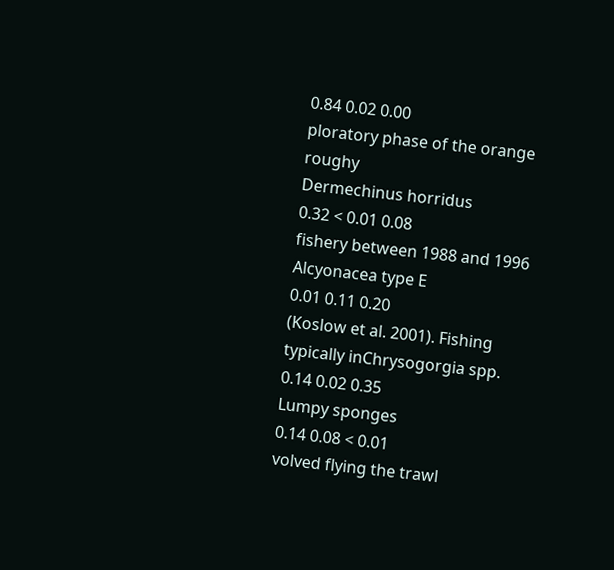0.84 0.02 0.00
ploratory phase of the orange roughy
Dermechinus horridus
0.32 < 0.01 0.08
fishery between 1988 and 1996
Alcyonacea type E
0.01 0.11 0.20
(Koslow et al. 2001). Fishing typically inChrysogorgia spp.
0.14 0.02 0.35
Lumpy sponges
0.14 0.08 < 0.01
volved flying the trawl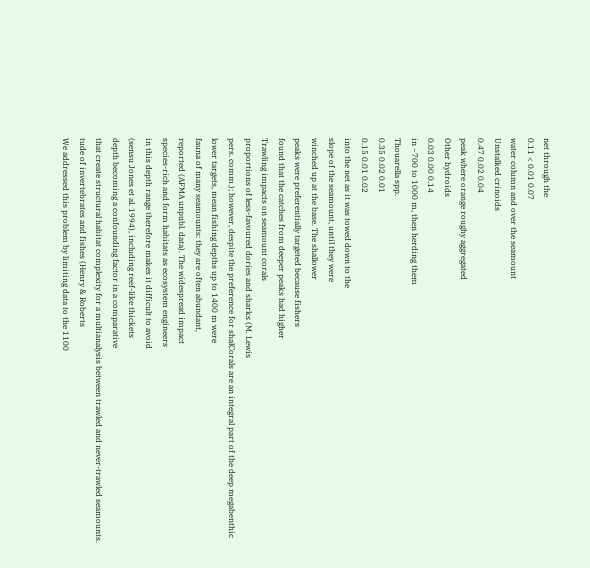net through the
0.11 < 0.01 0.07
water column and over the seamount
Unstalked crinoids
0.47 0.02 0.04
peak where orange roughy aggregated
Other hydroids
0.03 0.00 0.14
in ~700 to 1000 m, then herding them
Thouarella spp.
0.35 0.02 0.01
0.15 0.01 0.02
into the net as it was towed down to the
slope of the seamount, until they were
winched up at the base. The shallower
peaks were preferentially targeted because fishers
found that the catches from deeper peaks had higher
Trawling impacts on seamount corals
proportions of less-favoured dories and sharks (M. Lewis
pers. comm.); however, despite the preference for shalCorals are an integral part of the deep megabenthic
lower targets, mean fishing depths up to 1400 m were
fauna of many seamounts: they are often abundant,
reported (AFMA unpubl. data). The widespread impact
species-rich and form habitats as ecosystem engineers
in this depth range therefore makes it difficult to avoid
(sensu Jones et al. 1994), including reef-like thickets
depth becoming a confounding factor in a comparative
that create structural habitat complexity for a multianalysis between trawled and never-trawled seamounts.
tude of invertebrates and fishes (Henry & Roberts
We addressed this problem by limiting data to the 1100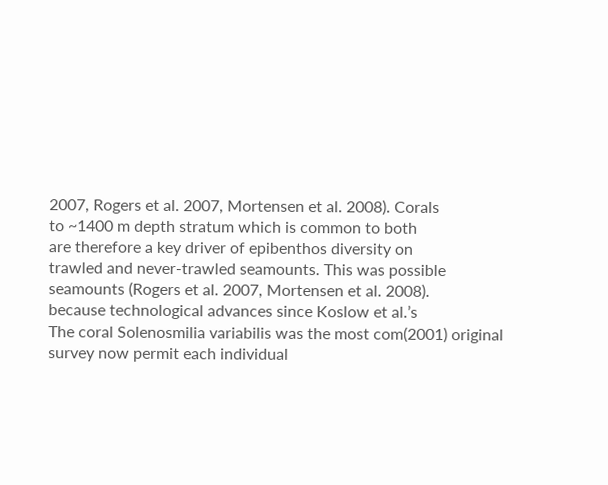2007, Rogers et al. 2007, Mortensen et al. 2008). Corals
to ~1400 m depth stratum which is common to both
are therefore a key driver of epibenthos diversity on
trawled and never-trawled seamounts. This was possible
seamounts (Rogers et al. 2007, Mortensen et al. 2008).
because technological advances since Koslow et al.’s
The coral Solenosmilia variabilis was the most com(2001) original survey now permit each individual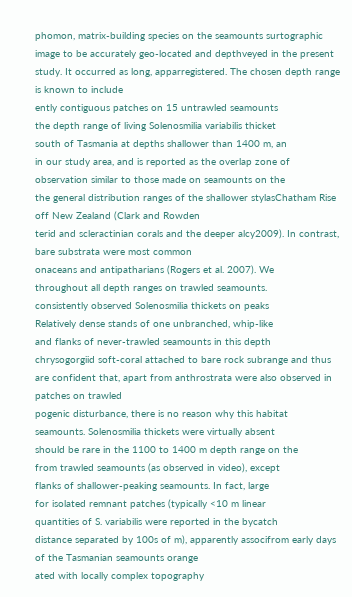phomon, matrix-building species on the seamounts surtographic image to be accurately geo-located and depthveyed in the present study. It occurred as long, apparregistered. The chosen depth range is known to include
ently contiguous patches on 15 untrawled seamounts
the depth range of living Solenosmilia variabilis thicket
south of Tasmania at depths shallower than 1400 m, an
in our study area, and is reported as the overlap zone of
observation similar to those made on seamounts on the
the general distribution ranges of the shallower stylasChatham Rise off New Zealand (Clark and Rowden
terid and scleractinian corals and the deeper alcy2009). In contrast, bare substrata were most common
onaceans and antipatharians (Rogers et al. 2007). We
throughout all depth ranges on trawled seamounts.
consistently observed Solenosmilia thickets on peaks
Relatively dense stands of one unbranched, whip-like
and flanks of never-trawled seamounts in this depth
chrysogorgiid soft-coral attached to bare rock subrange and thus are confident that, apart from anthrostrata were also observed in patches on trawled
pogenic disturbance, there is no reason why this habitat
seamounts. Solenosmilia thickets were virtually absent
should be rare in the 1100 to 1400 m depth range on the
from trawled seamounts (as observed in video), except
flanks of shallower-peaking seamounts. In fact, large
for isolated remnant patches (typically <10 m linear
quantities of S. variabilis were reported in the bycatch
distance separated by 100s of m), apparently associfrom early days of the Tasmanian seamounts orange
ated with locally complex topography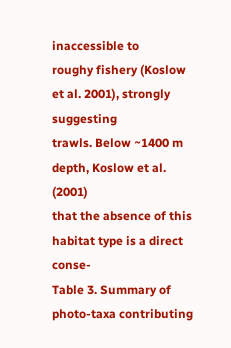inaccessible to
roughy fishery (Koslow et al. 2001), strongly suggesting
trawls. Below ~1400 m depth, Koslow et al. (2001)
that the absence of this habitat type is a direct conse-
Table 3. Summary of photo-taxa contributing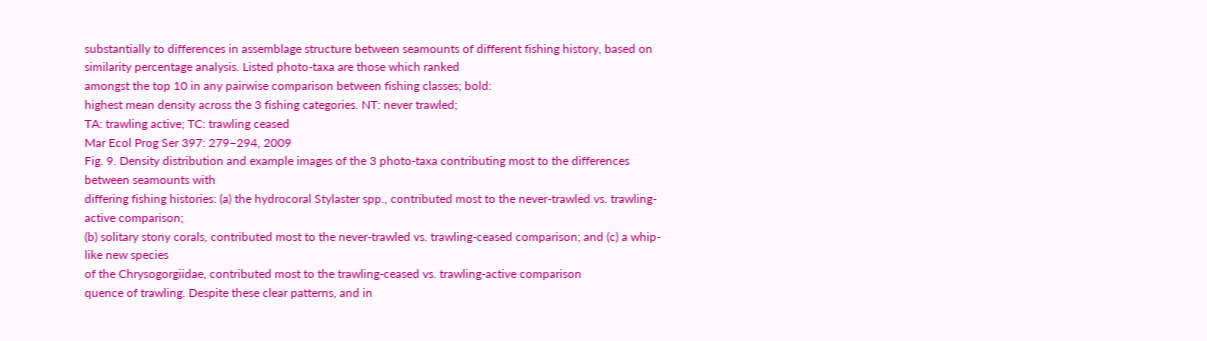substantially to differences in assemblage structure between seamounts of different fishing history, based on
similarity percentage analysis. Listed photo-taxa are those which ranked
amongst the top 10 in any pairwise comparison between fishing classes; bold:
highest mean density across the 3 fishing categories. NT: never trawled;
TA: trawling active; TC: trawling ceased
Mar Ecol Prog Ser 397: 279–294, 2009
Fig. 9. Density distribution and example images of the 3 photo-taxa contributing most to the differences between seamounts with
differing fishing histories: (a) the hydrocoral Stylaster spp., contributed most to the never-trawled vs. trawling-active comparison;
(b) solitary stony corals, contributed most to the never-trawled vs. trawling-ceased comparison; and (c) a whip-like new species
of the Chrysogorgiidae, contributed most to the trawling-ceased vs. trawling-active comparison
quence of trawling. Despite these clear patterns, and in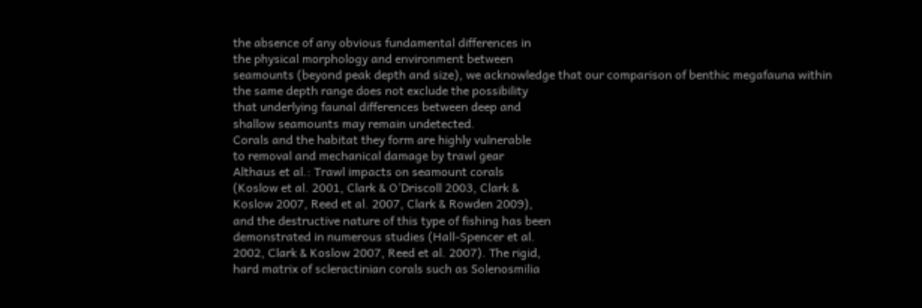the absence of any obvious fundamental differences in
the physical morphology and environment between
seamounts (beyond peak depth and size), we acknowledge that our comparison of benthic megafauna within
the same depth range does not exclude the possibility
that underlying faunal differences between deep and
shallow seamounts may remain undetected.
Corals and the habitat they form are highly vulnerable
to removal and mechanical damage by trawl gear
Althaus et al.: Trawl impacts on seamount corals
(Koslow et al. 2001, Clark & O’Driscoll 2003, Clark &
Koslow 2007, Reed et al. 2007, Clark & Rowden 2009),
and the destructive nature of this type of fishing has been
demonstrated in numerous studies (Hall-Spencer et al.
2002, Clark & Koslow 2007, Reed et al. 2007). The rigid,
hard matrix of scleractinian corals such as Solenosmilia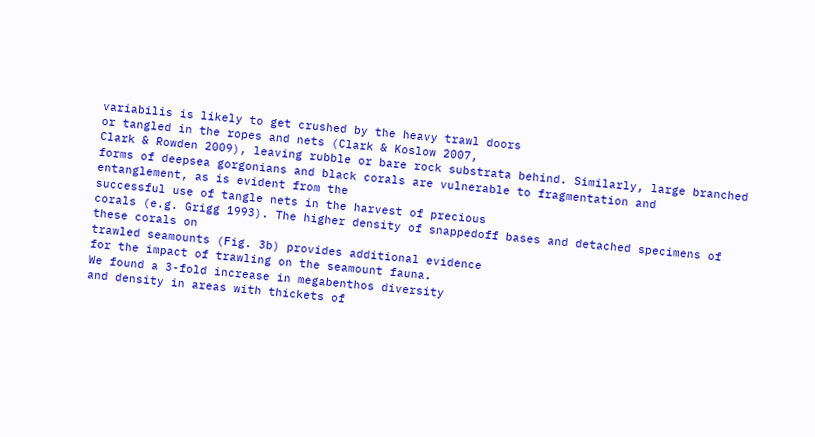variabilis is likely to get crushed by the heavy trawl doors
or tangled in the ropes and nets (Clark & Koslow 2007,
Clark & Rowden 2009), leaving rubble or bare rock substrata behind. Similarly, large branched forms of deepsea gorgonians and black corals are vulnerable to fragmentation and entanglement, as is evident from the
successful use of tangle nets in the harvest of precious
corals (e.g. Grigg 1993). The higher density of snappedoff bases and detached specimens of these corals on
trawled seamounts (Fig. 3b) provides additional evidence
for the impact of trawling on the seamount fauna.
We found a 3-fold increase in megabenthos diversity
and density in areas with thickets of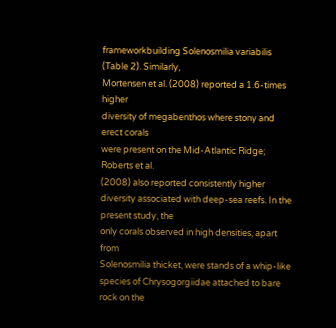frameworkbuilding Solenosmilia variabilis (Table 2). Similarly,
Mortensen et al. (2008) reported a 1.6-times higher
diversity of megabenthos where stony and erect corals
were present on the Mid-Atlantic Ridge; Roberts et al.
(2008) also reported consistently higher diversity associated with deep-sea reefs. In the present study, the
only corals observed in high densities, apart from
Solenosmilia thicket, were stands of a whip-like species of Chrysogorgiidae attached to bare rock on the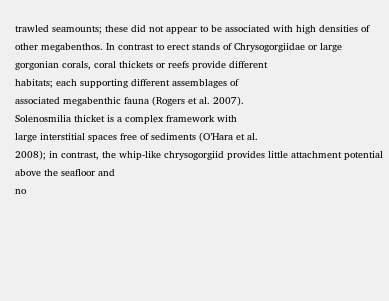trawled seamounts; these did not appear to be associated with high densities of other megabenthos. In contrast to erect stands of Chrysogorgiidae or large gorgonian corals, coral thickets or reefs provide different
habitats; each supporting different assemblages of
associated megabenthic fauna (Rogers et al. 2007).
Solenosmilia thicket is a complex framework with
large interstitial spaces free of sediments (O’Hara et al.
2008); in contrast, the whip-like chrysogorgiid provides little attachment potential above the seafloor and
no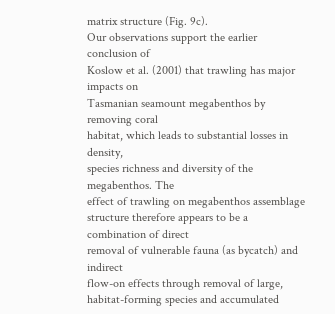matrix structure (Fig. 9c).
Our observations support the earlier conclusion of
Koslow et al. (2001) that trawling has major impacts on
Tasmanian seamount megabenthos by removing coral
habitat, which leads to substantial losses in density,
species richness and diversity of the megabenthos. The
effect of trawling on megabenthos assemblage structure therefore appears to be a combination of direct
removal of vulnerable fauna (as bycatch) and indirect
flow-on effects through removal of large, habitat-forming species and accumulated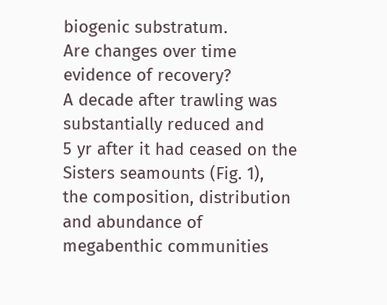biogenic substratum.
Are changes over time evidence of recovery?
A decade after trawling was substantially reduced and
5 yr after it had ceased on the Sisters seamounts (Fig. 1),
the composition, distribution and abundance of megabenthic communities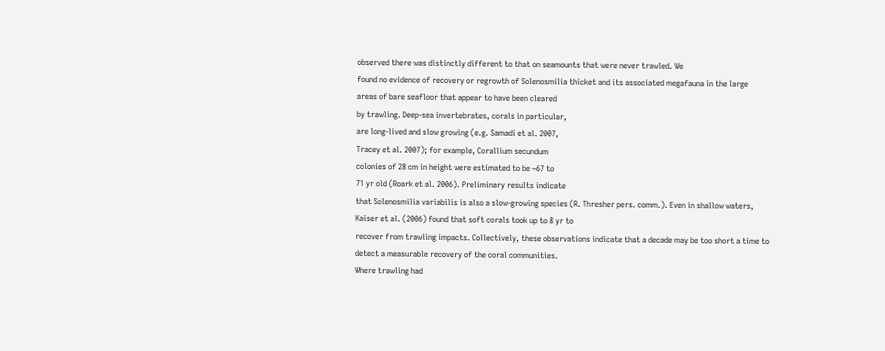observed there was distinctly different to that on seamounts that were never trawled. We
found no evidence of recovery or regrowth of Solenosmilia thicket and its associated megafauna in the large
areas of bare seafloor that appear to have been cleared
by trawling. Deep-sea invertebrates, corals in particular,
are long-lived and slow growing (e.g. Samadi et al. 2007,
Tracey et al. 2007); for example, Corallium secundum
colonies of 28 cm in height were estimated to be ~67 to
71 yr old (Roark et al. 2006). Preliminary results indicate
that Solenosmilia variabilis is also a slow-growing species (R. Thresher pers. comm.). Even in shallow waters,
Kaiser et al. (2006) found that soft corals took up to 8 yr to
recover from trawling impacts. Collectively, these observations indicate that a decade may be too short a time to
detect a measurable recovery of the coral communities.
Where trawling had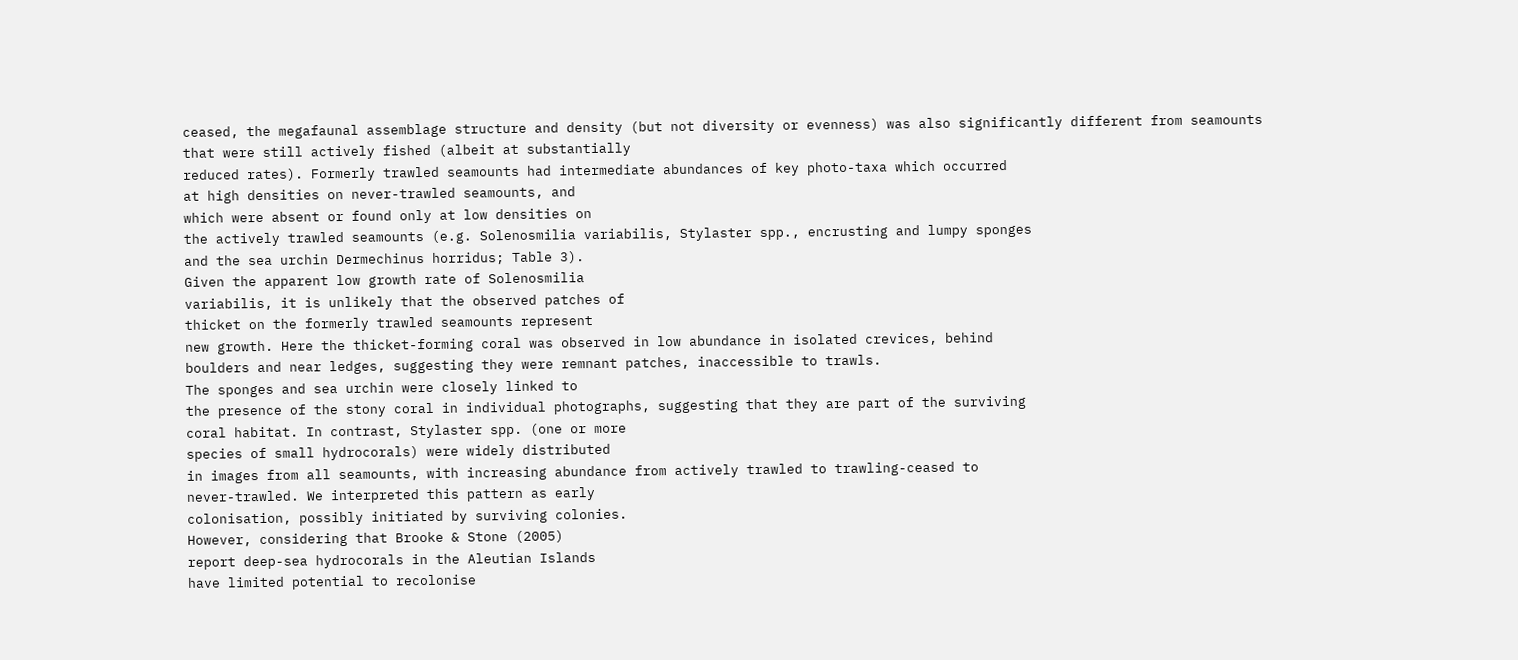ceased, the megafaunal assemblage structure and density (but not diversity or evenness) was also significantly different from seamounts
that were still actively fished (albeit at substantially
reduced rates). Formerly trawled seamounts had intermediate abundances of key photo-taxa which occurred
at high densities on never-trawled seamounts, and
which were absent or found only at low densities on
the actively trawled seamounts (e.g. Solenosmilia variabilis, Stylaster spp., encrusting and lumpy sponges
and the sea urchin Dermechinus horridus; Table 3).
Given the apparent low growth rate of Solenosmilia
variabilis, it is unlikely that the observed patches of
thicket on the formerly trawled seamounts represent
new growth. Here the thicket-forming coral was observed in low abundance in isolated crevices, behind
boulders and near ledges, suggesting they were remnant patches, inaccessible to trawls.
The sponges and sea urchin were closely linked to
the presence of the stony coral in individual photographs, suggesting that they are part of the surviving
coral habitat. In contrast, Stylaster spp. (one or more
species of small hydrocorals) were widely distributed
in images from all seamounts, with increasing abundance from actively trawled to trawling-ceased to
never-trawled. We interpreted this pattern as early
colonisation, possibly initiated by surviving colonies.
However, considering that Brooke & Stone (2005)
report deep-sea hydrocorals in the Aleutian Islands
have limited potential to recolonise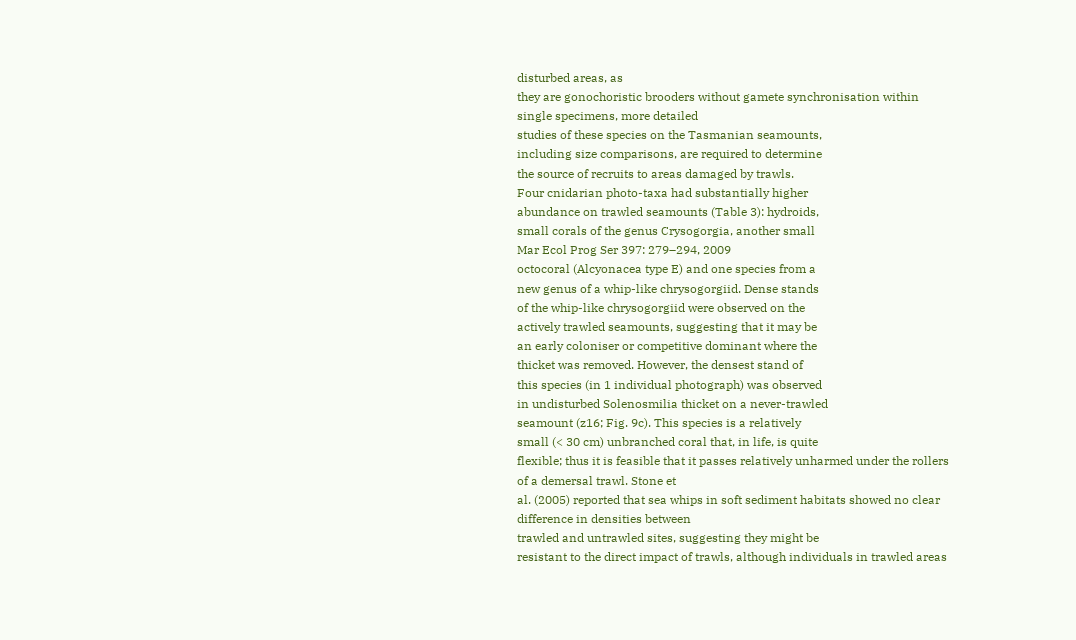disturbed areas, as
they are gonochoristic brooders without gamete synchronisation within single specimens, more detailed
studies of these species on the Tasmanian seamounts,
including size comparisons, are required to determine
the source of recruits to areas damaged by trawls.
Four cnidarian photo-taxa had substantially higher
abundance on trawled seamounts (Table 3): hydroids,
small corals of the genus Crysogorgia, another small
Mar Ecol Prog Ser 397: 279–294, 2009
octocoral (Alcyonacea type E) and one species from a
new genus of a whip-like chrysogorgiid. Dense stands
of the whip-like chrysogorgiid were observed on the
actively trawled seamounts, suggesting that it may be
an early coloniser or competitive dominant where the
thicket was removed. However, the densest stand of
this species (in 1 individual photograph) was observed
in undisturbed Solenosmilia thicket on a never-trawled
seamount (z16; Fig. 9c). This species is a relatively
small (< 30 cm) unbranched coral that, in life, is quite
flexible; thus it is feasible that it passes relatively unharmed under the rollers of a demersal trawl. Stone et
al. (2005) reported that sea whips in soft sediment habitats showed no clear difference in densities between
trawled and untrawled sites, suggesting they might be
resistant to the direct impact of trawls, although individuals in trawled areas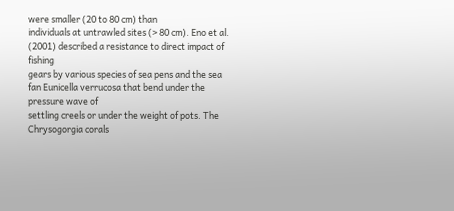were smaller (20 to 80 cm) than
individuals at untrawled sites (> 80 cm). Eno et al.
(2001) described a resistance to direct impact of fishing
gears by various species of sea pens and the sea fan Eunicella verrucosa that bend under the pressure wave of
settling creels or under the weight of pots. The Chrysogorgia corals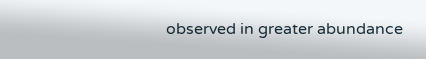observed in greater abundance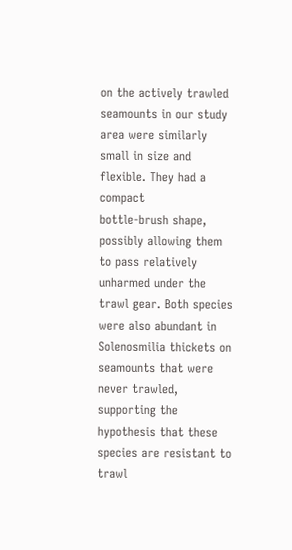on the actively trawled seamounts in our study area were similarly small in size and flexible. They had a compact
bottle-brush shape, possibly allowing them to pass relatively unharmed under the trawl gear. Both species
were also abundant in Solenosmilia thickets on
seamounts that were never trawled, supporting the hypothesis that these species are resistant to trawl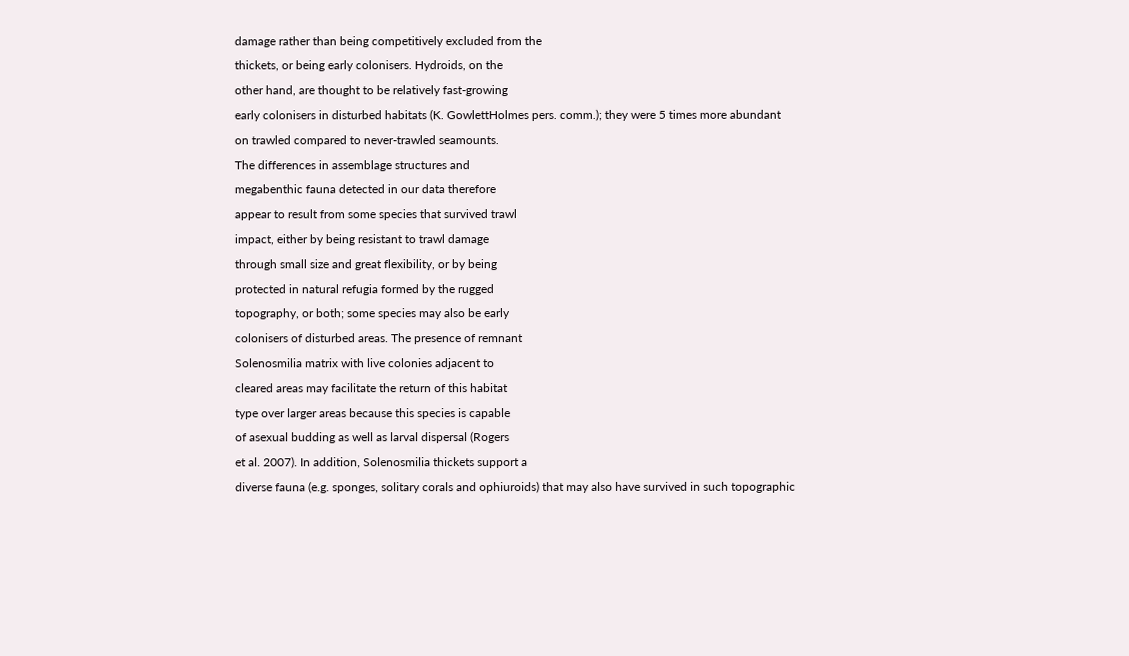damage rather than being competitively excluded from the
thickets, or being early colonisers. Hydroids, on the
other hand, are thought to be relatively fast-growing
early colonisers in disturbed habitats (K. GowlettHolmes pers. comm.); they were 5 times more abundant
on trawled compared to never-trawled seamounts.
The differences in assemblage structures and
megabenthic fauna detected in our data therefore
appear to result from some species that survived trawl
impact, either by being resistant to trawl damage
through small size and great flexibility, or by being
protected in natural refugia formed by the rugged
topography, or both; some species may also be early
colonisers of disturbed areas. The presence of remnant
Solenosmilia matrix with live colonies adjacent to
cleared areas may facilitate the return of this habitat
type over larger areas because this species is capable
of asexual budding as well as larval dispersal (Rogers
et al. 2007). In addition, Solenosmilia thickets support a
diverse fauna (e.g. sponges, solitary corals and ophiuroids) that may also have survived in such topographic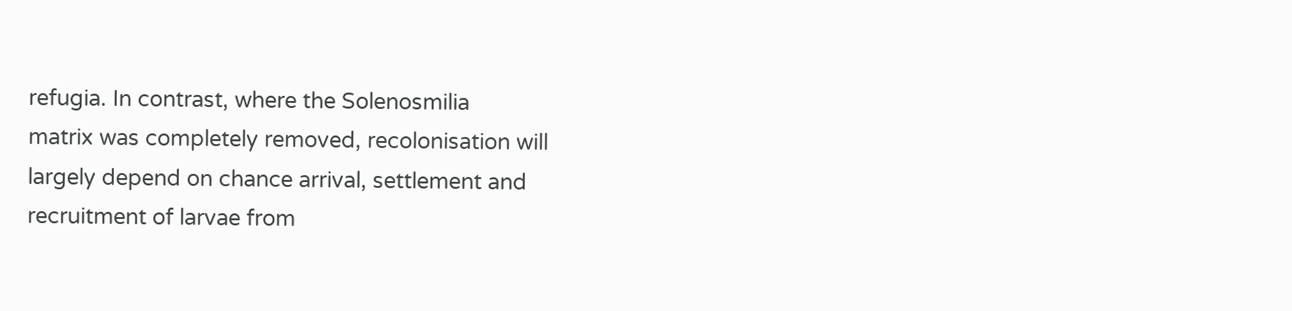refugia. In contrast, where the Solenosmilia
matrix was completely removed, recolonisation will
largely depend on chance arrival, settlement and
recruitment of larvae from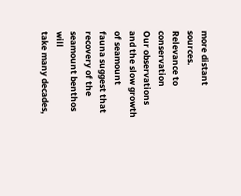more distant sources.
Relevance to conservation
Our observations and the slow growth of seamount
fauna suggest that recovery of the seamount benthos will
take many decades,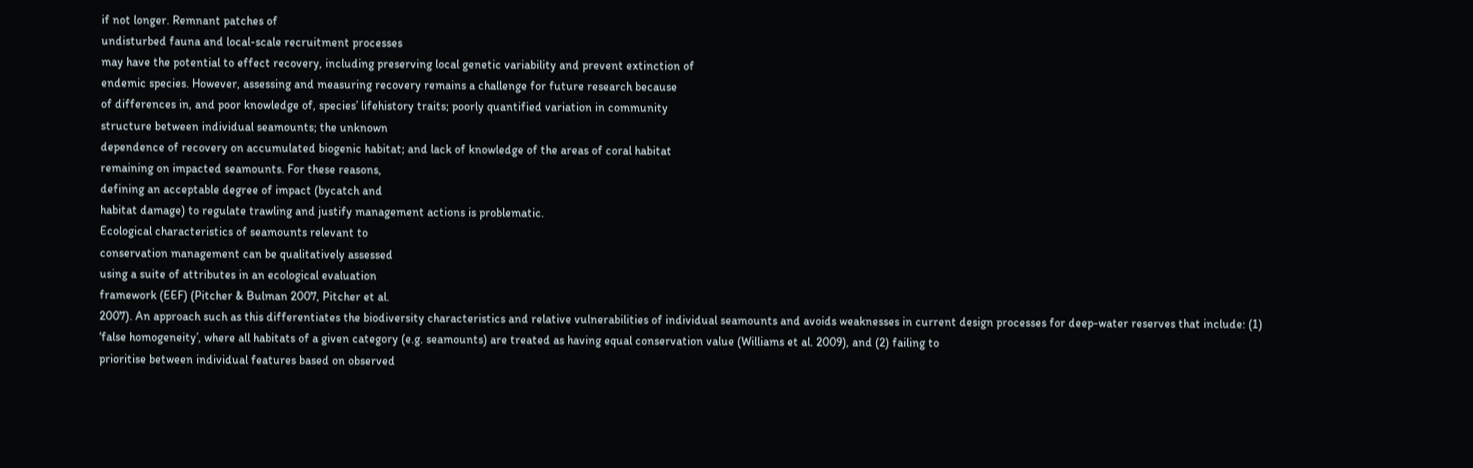if not longer. Remnant patches of
undisturbed fauna and local-scale recruitment processes
may have the potential to effect recovery, including preserving local genetic variability and prevent extinction of
endemic species. However, assessing and measuring recovery remains a challenge for future research because
of differences in, and poor knowledge of, species’ lifehistory traits; poorly quantified variation in community
structure between individual seamounts; the unknown
dependence of recovery on accumulated biogenic habitat; and lack of knowledge of the areas of coral habitat
remaining on impacted seamounts. For these reasons,
defining an acceptable degree of impact (bycatch and
habitat damage) to regulate trawling and justify management actions is problematic.
Ecological characteristics of seamounts relevant to
conservation management can be qualitatively assessed
using a suite of attributes in an ecological evaluation
framework (EEF) (Pitcher & Bulman 2007, Pitcher et al.
2007). An approach such as this differentiates the biodiversity characteristics and relative vulnerabilities of individual seamounts and avoids weaknesses in current design processes for deep-water reserves that include: (1)
‘false homogeneity’, where all habitats of a given category (e.g. seamounts) are treated as having equal conservation value (Williams et al. 2009), and (2) failing to
prioritise between individual features based on observed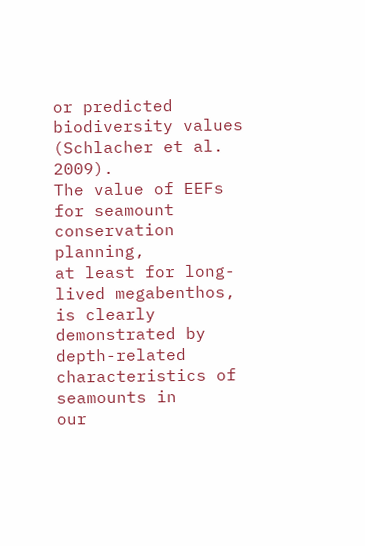or predicted biodiversity values (Schlacher et al. 2009).
The value of EEFs for seamount conservation planning,
at least for long-lived megabenthos, is clearly demonstrated by depth-related characteristics of seamounts in
our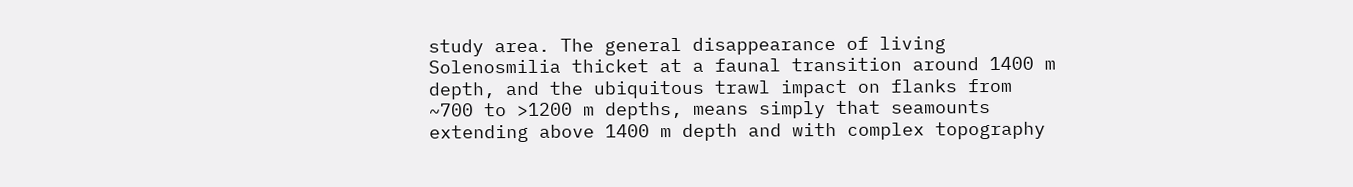study area. The general disappearance of living
Solenosmilia thicket at a faunal transition around 1400 m
depth, and the ubiquitous trawl impact on flanks from
~700 to >1200 m depths, means simply that seamounts
extending above 1400 m depth and with complex topography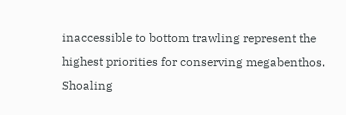inaccessible to bottom trawling represent the
highest priorities for conserving megabenthos. Shoaling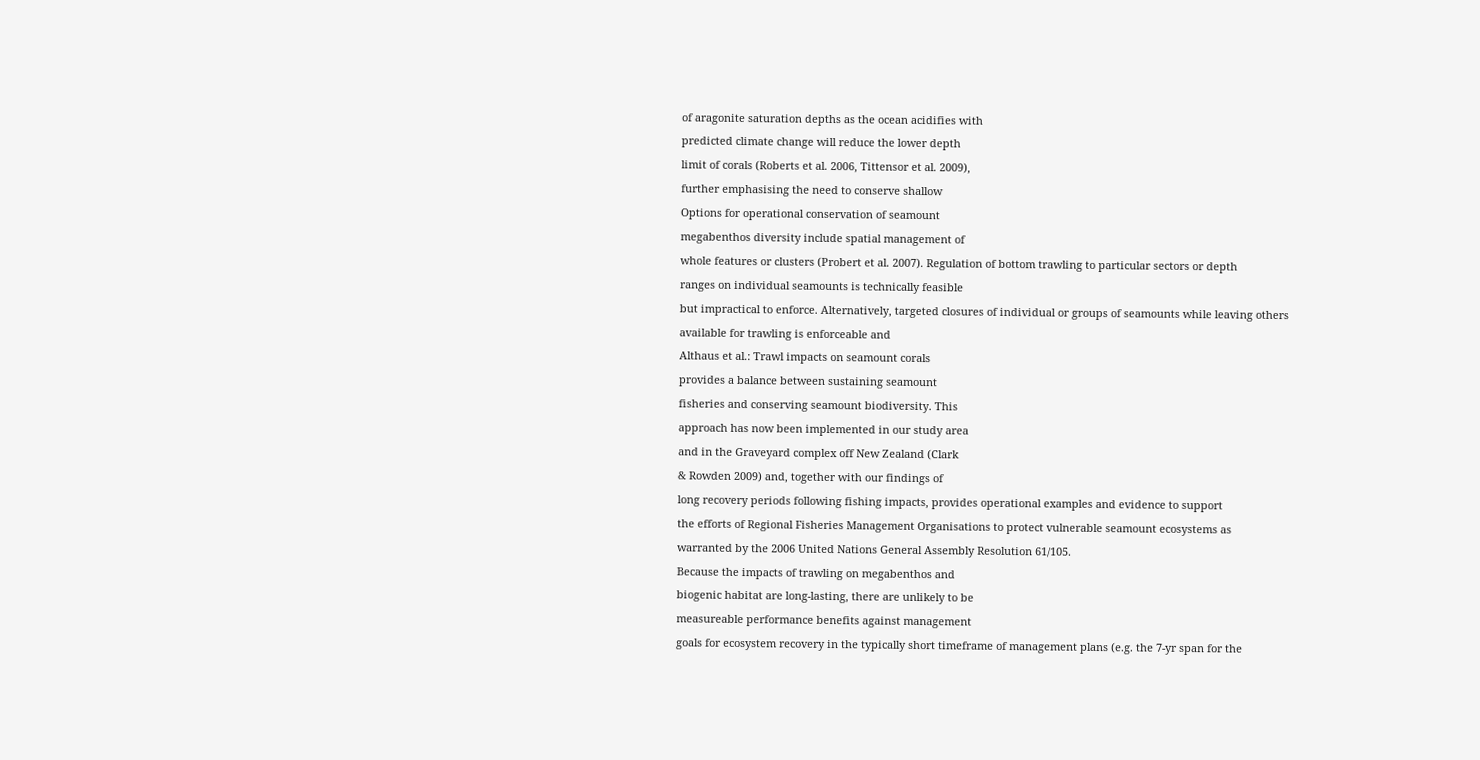of aragonite saturation depths as the ocean acidifies with
predicted climate change will reduce the lower depth
limit of corals (Roberts et al. 2006, Tittensor et al. 2009),
further emphasising the need to conserve shallow
Options for operational conservation of seamount
megabenthos diversity include spatial management of
whole features or clusters (Probert et al. 2007). Regulation of bottom trawling to particular sectors or depth
ranges on individual seamounts is technically feasible
but impractical to enforce. Alternatively, targeted closures of individual or groups of seamounts while leaving others available for trawling is enforceable and
Althaus et al.: Trawl impacts on seamount corals
provides a balance between sustaining seamount
fisheries and conserving seamount biodiversity. This
approach has now been implemented in our study area
and in the Graveyard complex off New Zealand (Clark
& Rowden 2009) and, together with our findings of
long recovery periods following fishing impacts, provides operational examples and evidence to support
the efforts of Regional Fisheries Management Organisations to protect vulnerable seamount ecosystems as
warranted by the 2006 United Nations General Assembly Resolution 61/105.
Because the impacts of trawling on megabenthos and
biogenic habitat are long-lasting, there are unlikely to be
measureable performance benefits against management
goals for ecosystem recovery in the typically short timeframe of management plans (e.g. the 7-yr span for the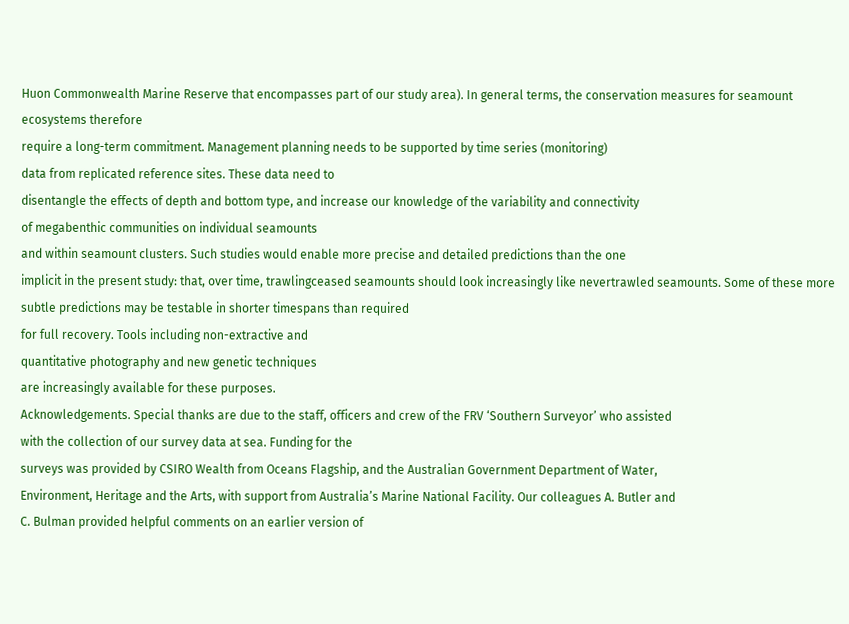Huon Commonwealth Marine Reserve that encompasses part of our study area). In general terms, the conservation measures for seamount ecosystems therefore
require a long-term commitment. Management planning needs to be supported by time series (monitoring)
data from replicated reference sites. These data need to
disentangle the effects of depth and bottom type, and increase our knowledge of the variability and connectivity
of megabenthic communities on individual seamounts
and within seamount clusters. Such studies would enable more precise and detailed predictions than the one
implicit in the present study: that, over time, trawlingceased seamounts should look increasingly like nevertrawled seamounts. Some of these more subtle predictions may be testable in shorter timespans than required
for full recovery. Tools including non-extractive and
quantitative photography and new genetic techniques
are increasingly available for these purposes.
Acknowledgements. Special thanks are due to the staff, officers and crew of the FRV ‘Southern Surveyor’ who assisted
with the collection of our survey data at sea. Funding for the
surveys was provided by CSIRO Wealth from Oceans Flagship, and the Australian Government Department of Water,
Environment, Heritage and the Arts, with support from Australia’s Marine National Facility. Our colleagues A. Butler and
C. Bulman provided helpful comments on an earlier version of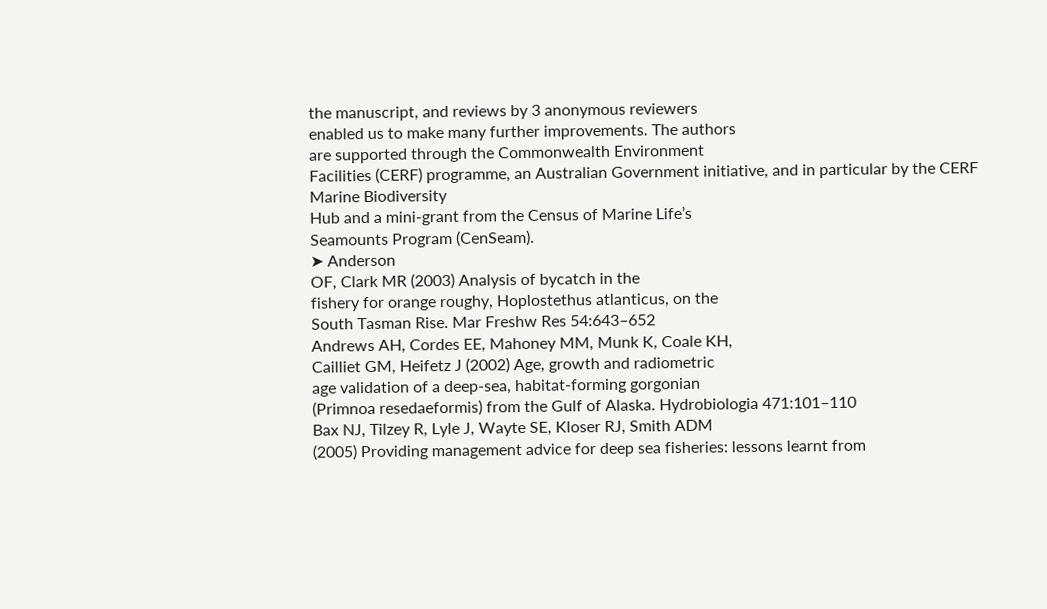the manuscript, and reviews by 3 anonymous reviewers
enabled us to make many further improvements. The authors
are supported through the Commonwealth Environment
Facilities (CERF) programme, an Australian Government initiative, and in particular by the CERF Marine Biodiversity
Hub and a mini-grant from the Census of Marine Life’s
Seamounts Program (CenSeam).
➤ Anderson
OF, Clark MR (2003) Analysis of bycatch in the
fishery for orange roughy, Hoplostethus atlanticus, on the
South Tasman Rise. Mar Freshw Res 54:643–652
Andrews AH, Cordes EE, Mahoney MM, Munk K, Coale KH,
Cailliet GM, Heifetz J (2002) Age, growth and radiometric
age validation of a deep-sea, habitat-forming gorgonian
(Primnoa resedaeformis) from the Gulf of Alaska. Hydrobiologia 471:101–110
Bax NJ, Tilzey R, Lyle J, Wayte SE, Kloser RJ, Smith ADM
(2005) Providing management advice for deep sea fisheries: lessons learnt from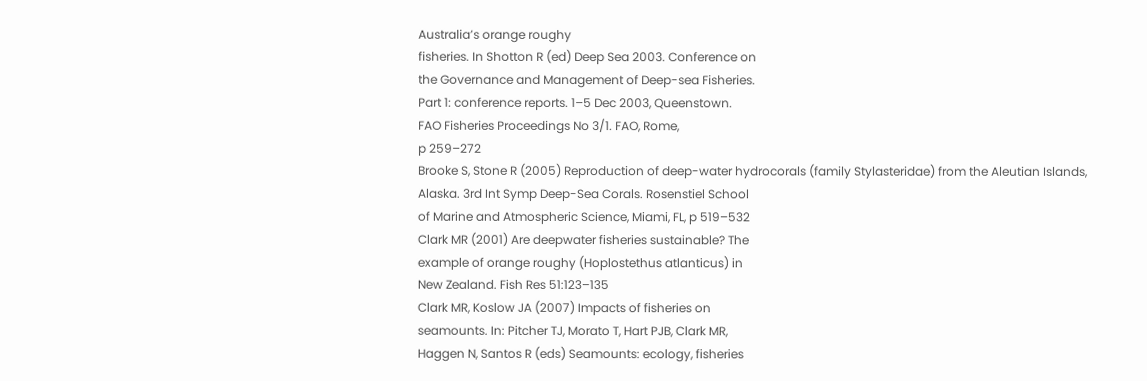Australia’s orange roughy
fisheries. In Shotton R (ed) Deep Sea 2003. Conference on
the Governance and Management of Deep-sea Fisheries.
Part 1: conference reports. 1–5 Dec 2003, Queenstown.
FAO Fisheries Proceedings No 3/1. FAO, Rome,
p 259–272
Brooke S, Stone R (2005) Reproduction of deep-water hydrocorals (family Stylasteridae) from the Aleutian Islands,
Alaska. 3rd Int Symp Deep-Sea Corals. Rosenstiel School
of Marine and Atmospheric Science, Miami, FL, p 519–532
Clark MR (2001) Are deepwater fisheries sustainable? The
example of orange roughy (Hoplostethus atlanticus) in
New Zealand. Fish Res 51:123–135
Clark MR, Koslow JA (2007) Impacts of fisheries on
seamounts. In: Pitcher TJ, Morato T, Hart PJB, Clark MR,
Haggen N, Santos R (eds) Seamounts: ecology, fisheries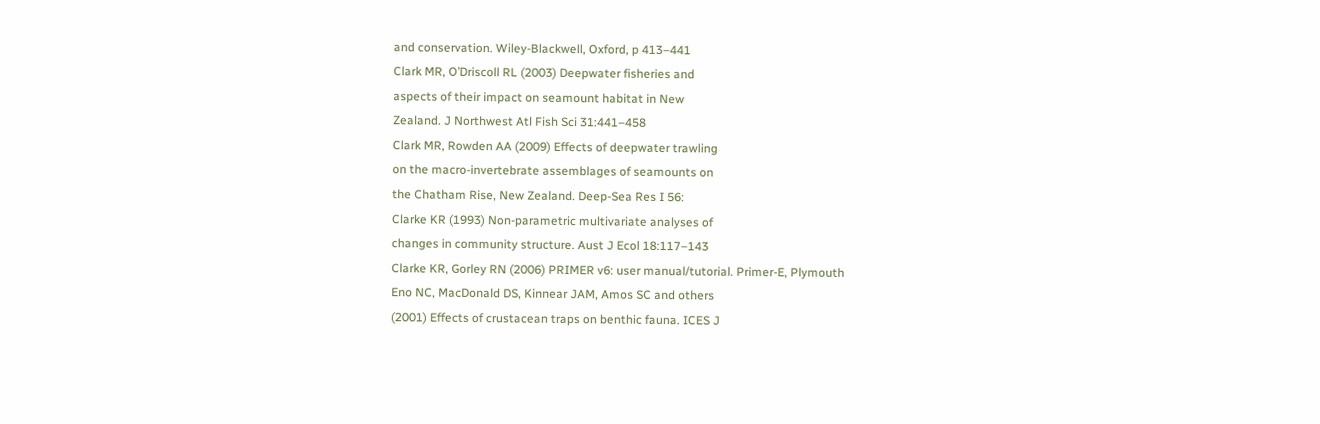and conservation. Wiley-Blackwell, Oxford, p 413–441
Clark MR, O’Driscoll RL (2003) Deepwater fisheries and
aspects of their impact on seamount habitat in New
Zealand. J Northwest Atl Fish Sci 31:441–458
Clark MR, Rowden AA (2009) Effects of deepwater trawling
on the macro-invertebrate assemblages of seamounts on
the Chatham Rise, New Zealand. Deep-Sea Res I 56:
Clarke KR (1993) Non-parametric multivariate analyses of
changes in community structure. Aust J Ecol 18:117–143
Clarke KR, Gorley RN (2006) PRIMER v6: user manual/tutorial. Primer-E, Plymouth
Eno NC, MacDonald DS, Kinnear JAM, Amos SC and others
(2001) Effects of crustacean traps on benthic fauna. ICES J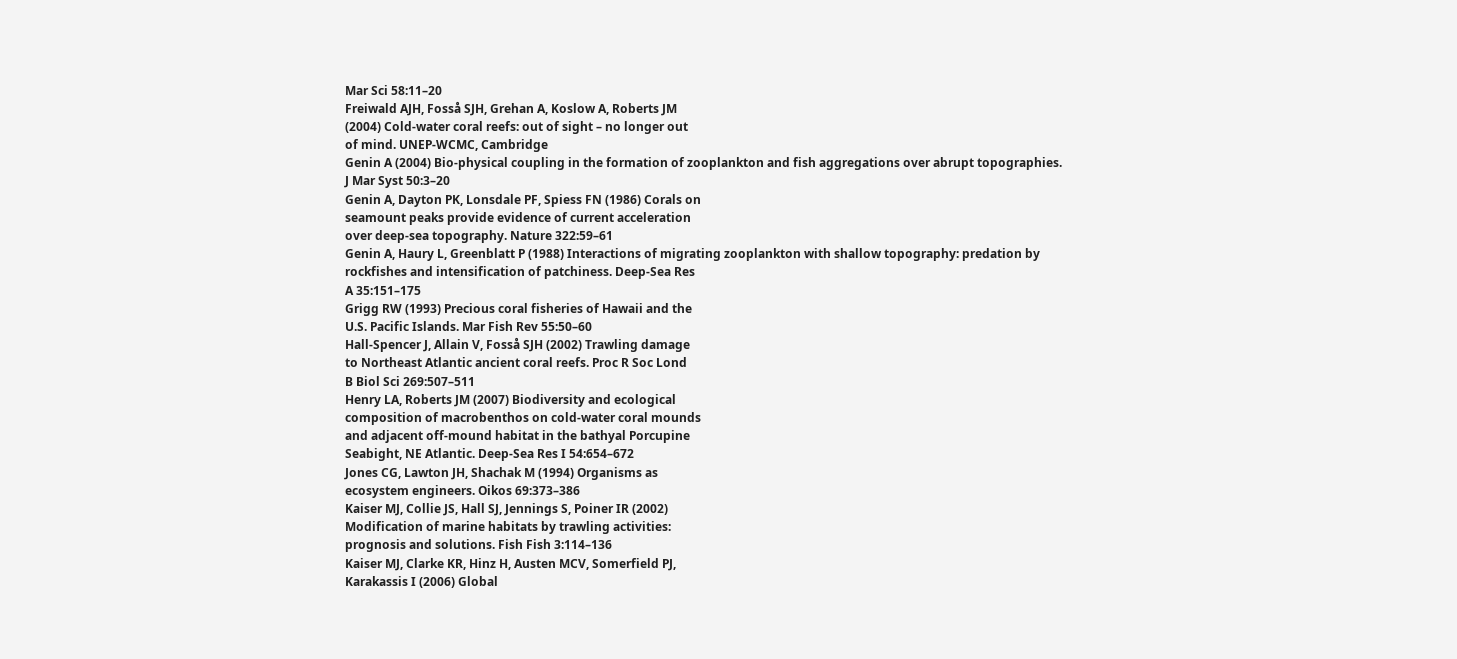Mar Sci 58:11–20
Freiwald AJH, Fosså SJH, Grehan A, Koslow A, Roberts JM
(2004) Cold-water coral reefs: out of sight – no longer out
of mind. UNEP-WCMC, Cambridge
Genin A (2004) Bio-physical coupling in the formation of zooplankton and fish aggregations over abrupt topographies.
J Mar Syst 50:3–20
Genin A, Dayton PK, Lonsdale PF, Spiess FN (1986) Corals on
seamount peaks provide evidence of current acceleration
over deep-sea topography. Nature 322:59–61
Genin A, Haury L, Greenblatt P (1988) Interactions of migrating zooplankton with shallow topography: predation by
rockfishes and intensification of patchiness. Deep-Sea Res
A 35:151–175
Grigg RW (1993) Precious coral fisheries of Hawaii and the
U.S. Pacific Islands. Mar Fish Rev 55:50–60
Hall-Spencer J, Allain V, Fosså SJH (2002) Trawling damage
to Northeast Atlantic ancient coral reefs. Proc R Soc Lond
B Biol Sci 269:507–511
Henry LA, Roberts JM (2007) Biodiversity and ecological
composition of macrobenthos on cold-water coral mounds
and adjacent off-mound habitat in the bathyal Porcupine
Seabight, NE Atlantic. Deep-Sea Res I 54:654–672
Jones CG, Lawton JH, Shachak M (1994) Organisms as
ecosystem engineers. Oikos 69:373–386
Kaiser MJ, Collie JS, Hall SJ, Jennings S, Poiner IR (2002)
Modification of marine habitats by trawling activities:
prognosis and solutions. Fish Fish 3:114–136
Kaiser MJ, Clarke KR, Hinz H, Austen MCV, Somerfield PJ,
Karakassis I (2006) Global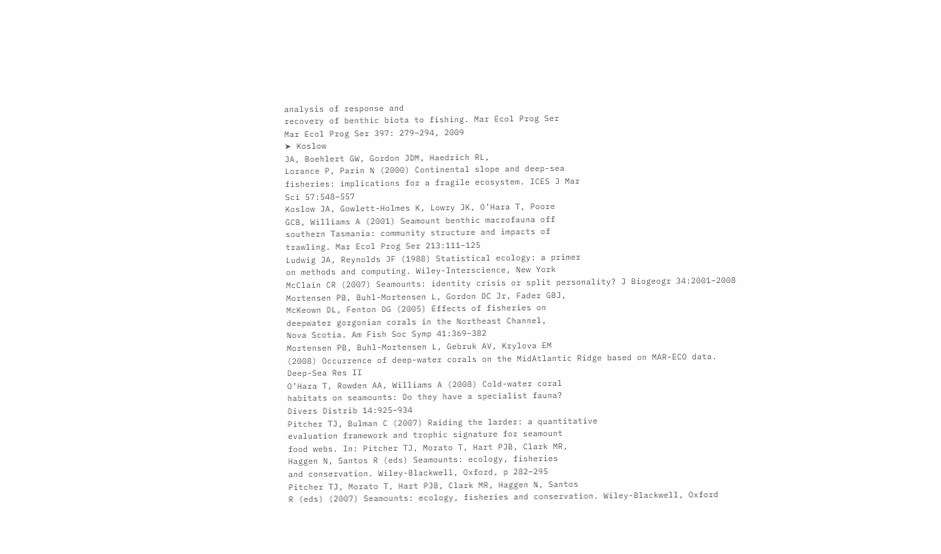analysis of response and
recovery of benthic biota to fishing. Mar Ecol Prog Ser
Mar Ecol Prog Ser 397: 279–294, 2009
➤ Koslow
JA, Boehlert GW, Gordon JDM, Haedrich RL,
Lorance P, Parin N (2000) Continental slope and deep-sea
fisheries: implications for a fragile ecosystem. ICES J Mar
Sci 57:548–557
Koslow JA, Gowlett-Holmes K, Lowry JK, O’Hara T, Poore
GCB, Williams A (2001) Seamount benthic macrofauna off
southern Tasmania: community structure and impacts of
trawling. Mar Ecol Prog Ser 213:111–125
Ludwig JA, Reynolds JF (1988) Statistical ecology: a primer
on methods and computing. Wiley-Interscience, New York
McClain CR (2007) Seamounts: identity crisis or split personality? J Biogeogr 34:2001–2008
Mortensen PB, Buhl-Mortensen L, Gordon DC Jr, Fader GBJ,
McKeown DL, Fenton DG (2005) Effects of fisheries on
deepwater gorgonian corals in the Northeast Channel,
Nova Scotia. Am Fish Soc Symp 41:369–382
Mortensen PB, Buhl-Mortensen L, Gebruk AV, Krylova EM
(2008) Occurrence of deep-water corals on the MidAtlantic Ridge based on MAR-ECO data. Deep-Sea Res II
O’Hara T, Rowden AA, Williams A (2008) Cold-water coral
habitats on seamounts: Do they have a specialist fauna?
Divers Distrib 14:925–934
Pitcher TJ, Bulman C (2007) Raiding the larder: a quantitative
evaluation framework and trophic signature for seamount
food webs. In: Pitcher TJ, Morato T, Hart PJB, Clark MR,
Haggen N, Santos R (eds) Seamounts: ecology, fisheries
and conservation. Wiley-Blackwell, Oxford, p 282–295
Pitcher TJ, Morato T, Hart PJB, Clark MR, Haggen N, Santos
R (eds) (2007) Seamounts: ecology, fisheries and conservation. Wiley-Blackwell, Oxford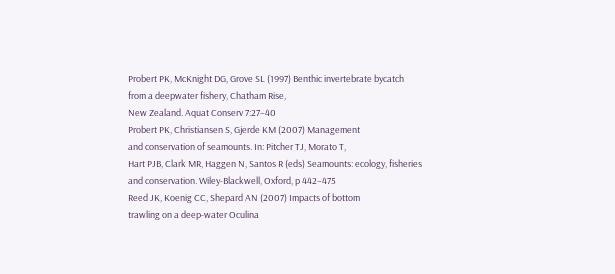Probert PK, McKnight DG, Grove SL (1997) Benthic invertebrate bycatch from a deepwater fishery, Chatham Rise,
New Zealand. Aquat Conserv 7:27–40
Probert PK, Christiansen S, Gjerde KM (2007) Management
and conservation of seamounts. In: Pitcher TJ, Morato T,
Hart PJB, Clark MR, Haggen N, Santos R (eds) Seamounts: ecology, fisheries and conservation. Wiley-Blackwell, Oxford, p 442–475
Reed JK, Koenig CC, Shepard AN (2007) Impacts of bottom
trawling on a deep-water Oculina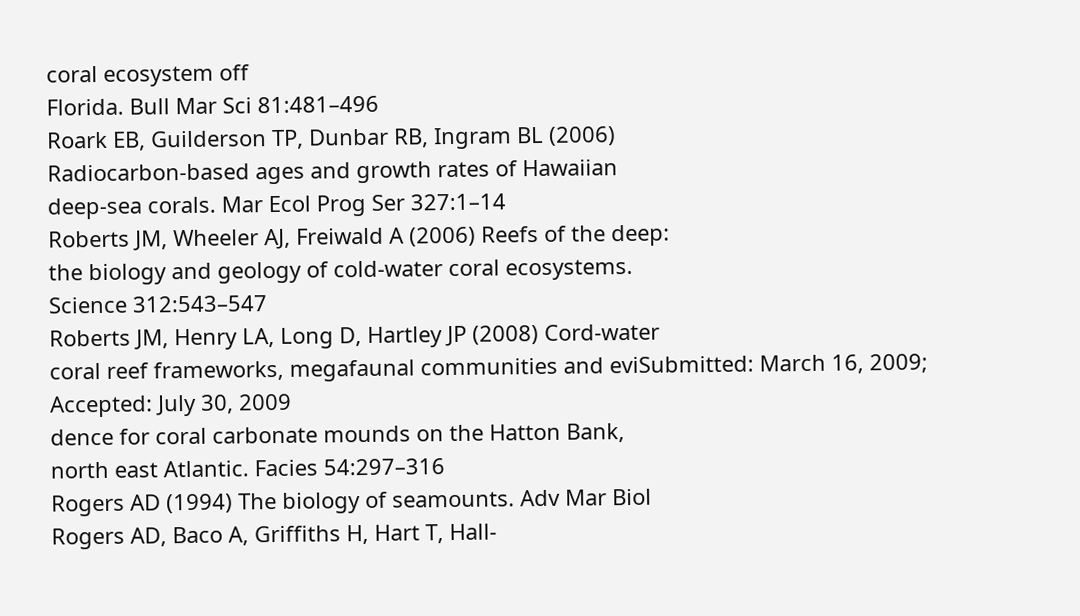coral ecosystem off
Florida. Bull Mar Sci 81:481–496
Roark EB, Guilderson TP, Dunbar RB, Ingram BL (2006)
Radiocarbon-based ages and growth rates of Hawaiian
deep-sea corals. Mar Ecol Prog Ser 327:1–14
Roberts JM, Wheeler AJ, Freiwald A (2006) Reefs of the deep:
the biology and geology of cold-water coral ecosystems.
Science 312:543–547
Roberts JM, Henry LA, Long D, Hartley JP (2008) Cord-water
coral reef frameworks, megafaunal communities and eviSubmitted: March 16, 2009; Accepted: July 30, 2009
dence for coral carbonate mounds on the Hatton Bank,
north east Atlantic. Facies 54:297–316
Rogers AD (1994) The biology of seamounts. Adv Mar Biol
Rogers AD, Baco A, Griffiths H, Hart T, Hall-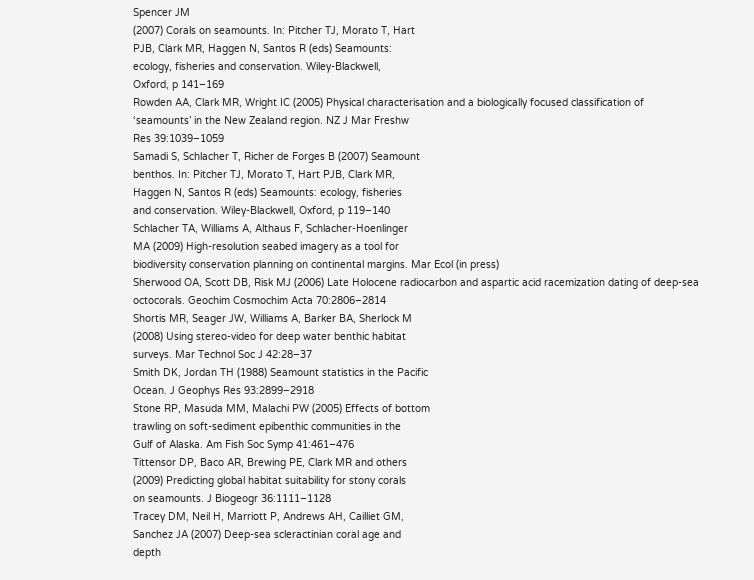Spencer JM
(2007) Corals on seamounts. In: Pitcher TJ, Morato T, Hart
PJB, Clark MR, Haggen N, Santos R (eds) Seamounts:
ecology, fisheries and conservation. Wiley-Blackwell,
Oxford, p 141–169
Rowden AA, Clark MR, Wright IC (2005) Physical characterisation and a biologically focused classification of
‘seamounts’ in the New Zealand region. NZ J Mar Freshw
Res 39:1039–1059
Samadi S, Schlacher T, Richer de Forges B (2007) Seamount
benthos. In: Pitcher TJ, Morato T, Hart PJB, Clark MR,
Haggen N, Santos R (eds) Seamounts: ecology, fisheries
and conservation. Wiley-Blackwell, Oxford, p 119–140
Schlacher TA, Williams A, Althaus F, Schlacher-Hoenlinger
MA (2009) High-resolution seabed imagery as a tool for
biodiversity conservation planning on continental margins. Mar Ecol (in press)
Sherwood OA, Scott DB, Risk MJ (2006) Late Holocene radiocarbon and aspartic acid racemization dating of deep-sea
octocorals. Geochim Cosmochim Acta 70:2806–2814
Shortis MR, Seager JW, Williams A, Barker BA, Sherlock M
(2008) Using stereo-video for deep water benthic habitat
surveys. Mar Technol Soc J 42:28–37
Smith DK, Jordan TH (1988) Seamount statistics in the Pacific
Ocean. J Geophys Res 93:2899–2918
Stone RP, Masuda MM, Malachi PW (2005) Effects of bottom
trawling on soft-sediment epibenthic communities in the
Gulf of Alaska. Am Fish Soc Symp 41:461–476
Tittensor DP, Baco AR, Brewing PE, Clark MR and others
(2009) Predicting global habitat suitability for stony corals
on seamounts. J Biogeogr 36:1111–1128
Tracey DM, Neil H, Marriott P, Andrews AH, Cailliet GM,
Sanchez JA (2007) Deep-sea scleractinian coral age and
depth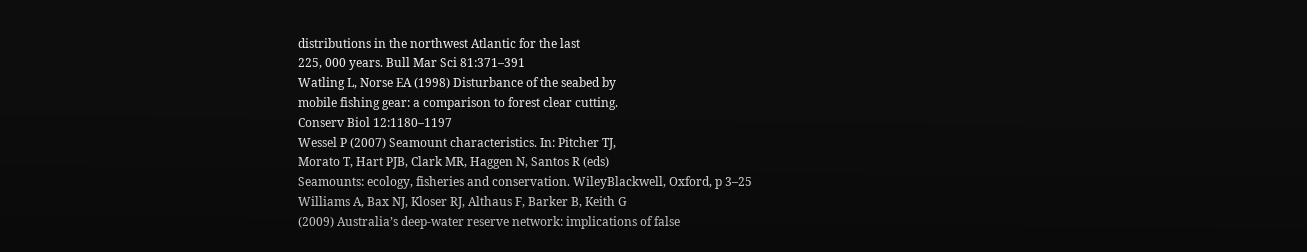distributions in the northwest Atlantic for the last
225, 000 years. Bull Mar Sci 81:371–391
Watling L, Norse EA (1998) Disturbance of the seabed by
mobile fishing gear: a comparison to forest clear cutting.
Conserv Biol 12:1180–1197
Wessel P (2007) Seamount characteristics. In: Pitcher TJ,
Morato T, Hart PJB, Clark MR, Haggen N, Santos R (eds)
Seamounts: ecology, fisheries and conservation. WileyBlackwell, Oxford, p 3–25
Williams A, Bax NJ, Kloser RJ, Althaus F, Barker B, Keith G
(2009) Australia’s deep-water reserve network: implications of false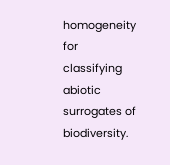homogeneity for classifying abiotic surrogates of biodiversity.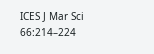ICES J Mar Sci 66:214–224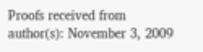Proofs received from author(s): November 3, 2009